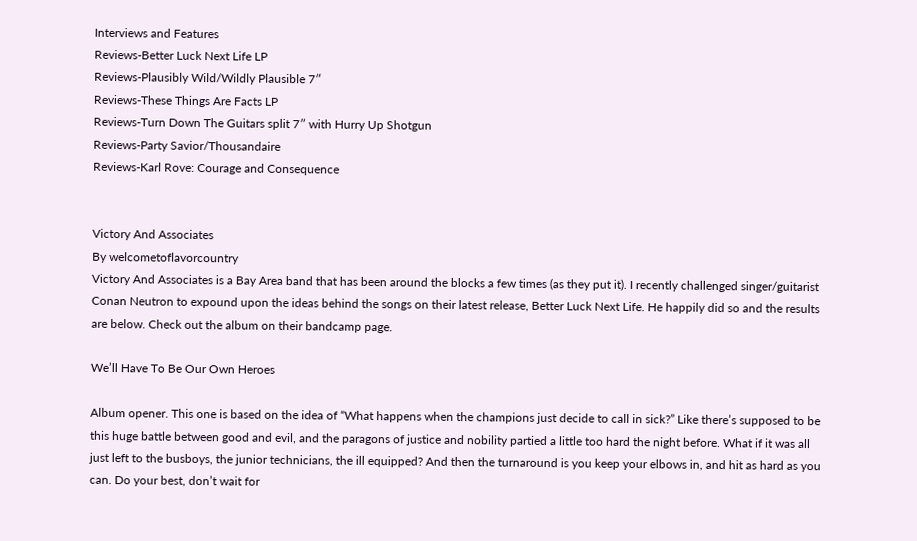Interviews and Features
Reviews-Better Luck Next Life LP
Reviews-Plausibly Wild/Wildly Plausible 7″
Reviews-These Things Are Facts LP
Reviews-Turn Down The Guitars split 7″ with Hurry Up Shotgun
Reviews-Party Savior/Thousandaire
Reviews-Karl Rove: Courage and Consequence


Victory And Associates
By welcometoflavorcountry
Victory And Associates is a Bay Area band that has been around the blocks a few times (as they put it). I recently challenged singer/guitarist Conan Neutron to expound upon the ideas behind the songs on their latest release, Better Luck Next Life. He happily did so and the results are below. Check out the album on their bandcamp page.

We’ll Have To Be Our Own Heroes

Album opener. This one is based on the idea of “What happens when the champions just decide to call in sick?” Like there’s supposed to be this huge battle between good and evil, and the paragons of justice and nobility partied a little too hard the night before. What if it was all just left to the busboys, the junior technicians, the ill equipped? And then the turnaround is you keep your elbows in, and hit as hard as you can. Do your best, don’t wait for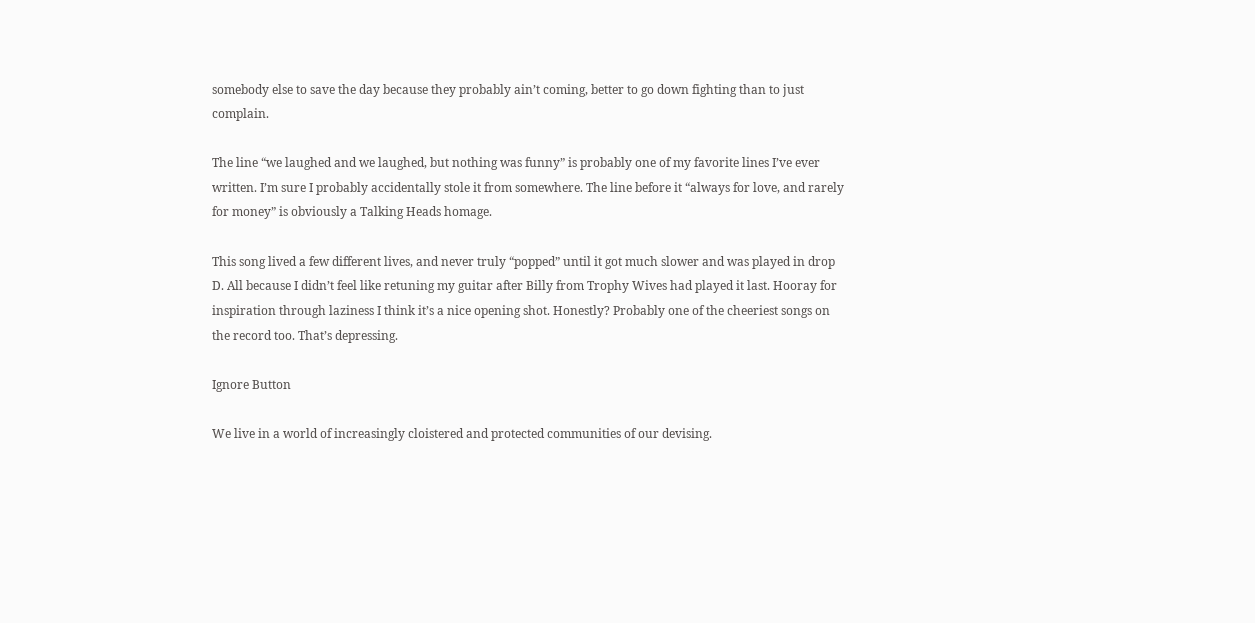somebody else to save the day because they probably ain’t coming, better to go down fighting than to just complain.

The line “we laughed and we laughed, but nothing was funny” is probably one of my favorite lines I’ve ever written. I’m sure I probably accidentally stole it from somewhere. The line before it “always for love, and rarely for money” is obviously a Talking Heads homage.

This song lived a few different lives, and never truly “popped” until it got much slower and was played in drop D. All because I didn’t feel like retuning my guitar after Billy from Trophy Wives had played it last. Hooray for inspiration through laziness I think it’s a nice opening shot. Honestly? Probably one of the cheeriest songs on the record too. That’s depressing.

Ignore Button

We live in a world of increasingly cloistered and protected communities of our devising.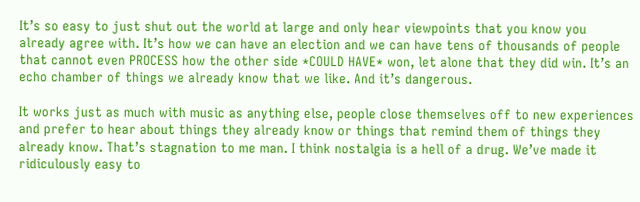It’s so easy to just shut out the world at large and only hear viewpoints that you know you already agree with. It’s how we can have an election and we can have tens of thousands of people that cannot even PROCESS how the other side *COULD HAVE* won, let alone that they did win. It’s an echo chamber of things we already know that we like. And it’s dangerous.

It works just as much with music as anything else, people close themselves off to new experiences and prefer to hear about things they already know or things that remind them of things they already know. That’s stagnation to me man. I think nostalgia is a hell of a drug. We’ve made it ridiculously easy to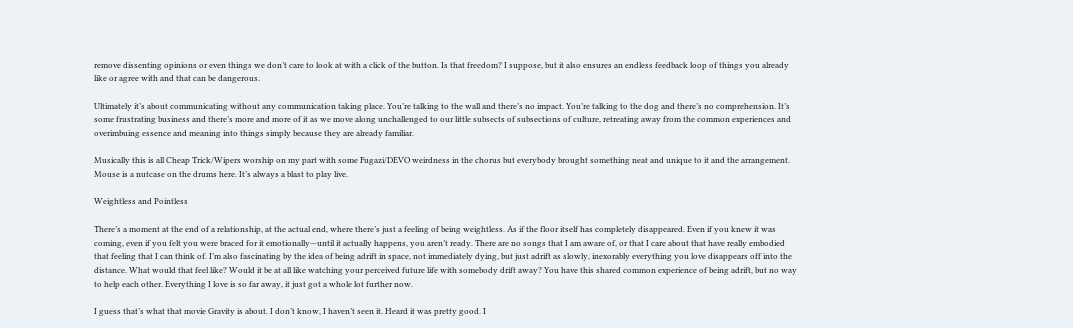remove dissenting opinions or even things we don’t care to look at with a click of the button. Is that freedom? I suppose, but it also ensures an endless feedback loop of things you already like or agree with and that can be dangerous.

Ultimately it’s about communicating without any communication taking place. You’re talking to the wall and there’s no impact. You’re talking to the dog and there’s no comprehension. It’s some frustrating business and there’s more and more of it as we move along unchallenged to our little subsects of subsections of culture, retreating away from the common experiences and overimbuing essence and meaning into things simply because they are already familiar.

Musically this is all Cheap Trick/Wipers worship on my part with some Fugazi/DEVO weirdness in the chorus but everybody brought something neat and unique to it and the arrangement. Mouse is a nutcase on the drums here. It’s always a blast to play live.

Weightless and Pointless

There’s a moment at the end of a relationship, at the actual end, where there’s just a feeling of being weightless. As if the floor itself has completely disappeared. Even if you knew it was coming, even if you felt you were braced for it emotionally—until it actually happens, you aren’t ready. There are no songs that I am aware of, or that I care about that have really embodied that feeling that I can think of. I’m also fascinating by the idea of being adrift in space, not immediately dying, but just adrift as slowly, inexorably everything you love disappears off into the distance. What would that feel like? Would it be at all like watching your perceived future life with somebody drift away? You have this shared common experience of being adrift, but no way to help each other. Everything I love is so far away, it just got a whole lot further now.

I guess that’s what that movie Gravity is about. I don’t know, I haven’t seen it. Heard it was pretty good. I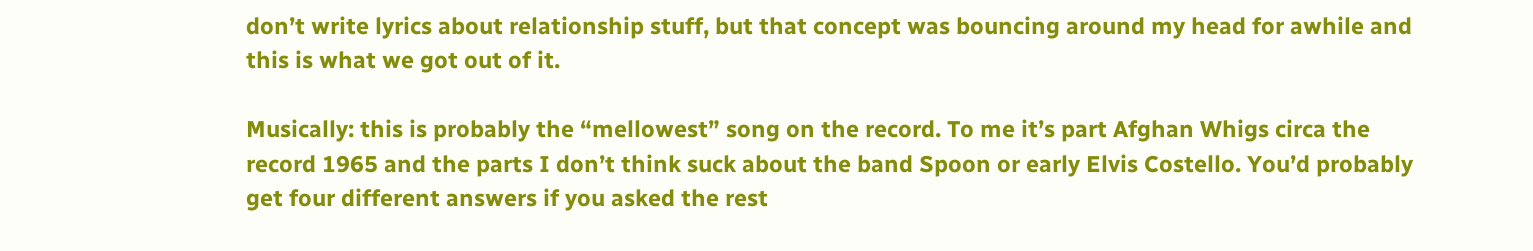don’t write lyrics about relationship stuff, but that concept was bouncing around my head for awhile and this is what we got out of it.

Musically: this is probably the “mellowest” song on the record. To me it’s part Afghan Whigs circa the record 1965 and the parts I don’t think suck about the band Spoon or early Elvis Costello. You’d probably get four different answers if you asked the rest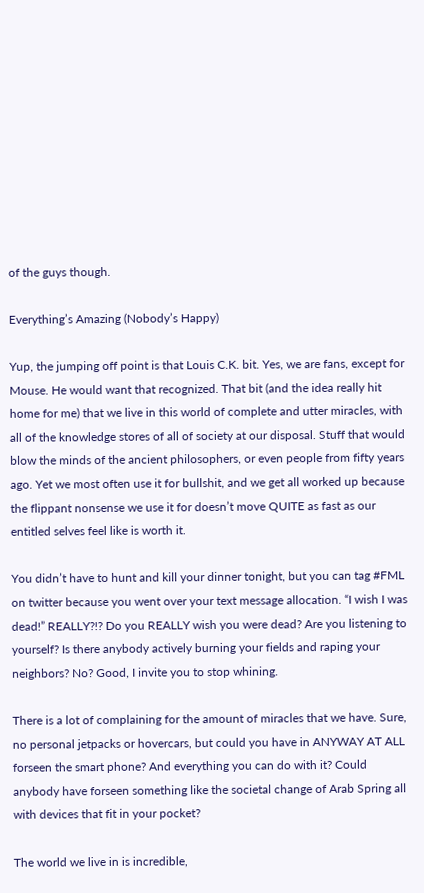of the guys though.

Everything’s Amazing (Nobody’s Happy)

Yup, the jumping off point is that Louis C.K. bit. Yes, we are fans, except for Mouse. He would want that recognized. That bit (and the idea really hit home for me) that we live in this world of complete and utter miracles, with all of the knowledge stores of all of society at our disposal. Stuff that would blow the minds of the ancient philosophers, or even people from fifty years ago. Yet we most often use it for bullshit, and we get all worked up because the flippant nonsense we use it for doesn’t move QUITE as fast as our entitled selves feel like is worth it.

You didn’t have to hunt and kill your dinner tonight, but you can tag #FML on twitter because you went over your text message allocation. “I wish I was dead!” REALLY?!? Do you REALLY wish you were dead? Are you listening to yourself? Is there anybody actively burning your fields and raping your neighbors? No? Good, I invite you to stop whining.

There is a lot of complaining for the amount of miracles that we have. Sure, no personal jetpacks or hovercars, but could you have in ANYWAY AT ALL forseen the smart phone? And everything you can do with it? Could anybody have forseen something like the societal change of Arab Spring all with devices that fit in your pocket?

The world we live in is incredible,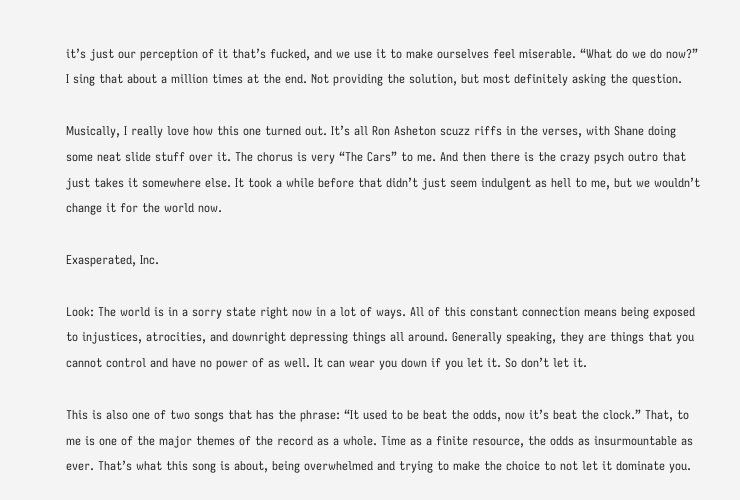it’s just our perception of it that’s fucked, and we use it to make ourselves feel miserable. “What do we do now?” I sing that about a million times at the end. Not providing the solution, but most definitely asking the question.

Musically, I really love how this one turned out. It’s all Ron Asheton scuzz riffs in the verses, with Shane doing some neat slide stuff over it. The chorus is very “The Cars” to me. And then there is the crazy psych outro that just takes it somewhere else. It took a while before that didn’t just seem indulgent as hell to me, but we wouldn’t change it for the world now.

Exasperated, Inc.

Look: The world is in a sorry state right now in a lot of ways. All of this constant connection means being exposed to injustices, atrocities, and downright depressing things all around. Generally speaking, they are things that you cannot control and have no power of as well. It can wear you down if you let it. So don’t let it.

This is also one of two songs that has the phrase: “It used to be beat the odds, now it’s beat the clock.” That, to me is one of the major themes of the record as a whole. Time as a finite resource, the odds as insurmountable as ever. That’s what this song is about, being overwhelmed and trying to make the choice to not let it dominate you.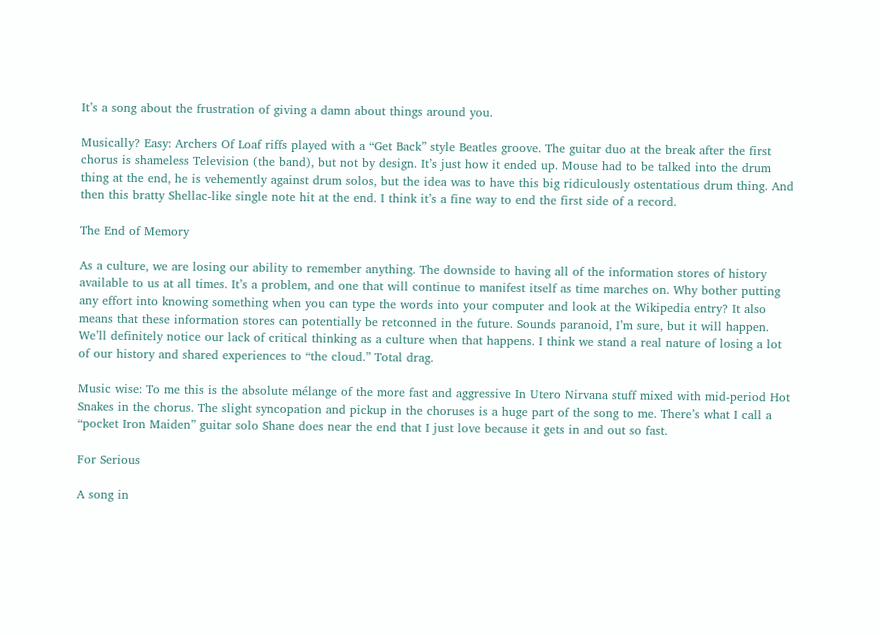It’s a song about the frustration of giving a damn about things around you.

Musically? Easy: Archers Of Loaf riffs played with a “Get Back” style Beatles groove. The guitar duo at the break after the first chorus is shameless Television (the band), but not by design. It’s just how it ended up. Mouse had to be talked into the drum thing at the end, he is vehemently against drum solos, but the idea was to have this big ridiculously ostentatious drum thing. And then this bratty Shellac-like single note hit at the end. I think it’s a fine way to end the first side of a record.

The End of Memory

As a culture, we are losing our ability to remember anything. The downside to having all of the information stores of history available to us at all times. It’s a problem, and one that will continue to manifest itself as time marches on. Why bother putting any effort into knowing something when you can type the words into your computer and look at the Wikipedia entry? It also means that these information stores can potentially be retconned in the future. Sounds paranoid, I’m sure, but it will happen. We’ll definitely notice our lack of critical thinking as a culture when that happens. I think we stand a real nature of losing a lot of our history and shared experiences to “the cloud.” Total drag.

Music wise: To me this is the absolute mélange of the more fast and aggressive In Utero Nirvana stuff mixed with mid-period Hot Snakes in the chorus. The slight syncopation and pickup in the choruses is a huge part of the song to me. There’s what I call a “pocket Iron Maiden” guitar solo Shane does near the end that I just love because it gets in and out so fast.

For Serious

A song in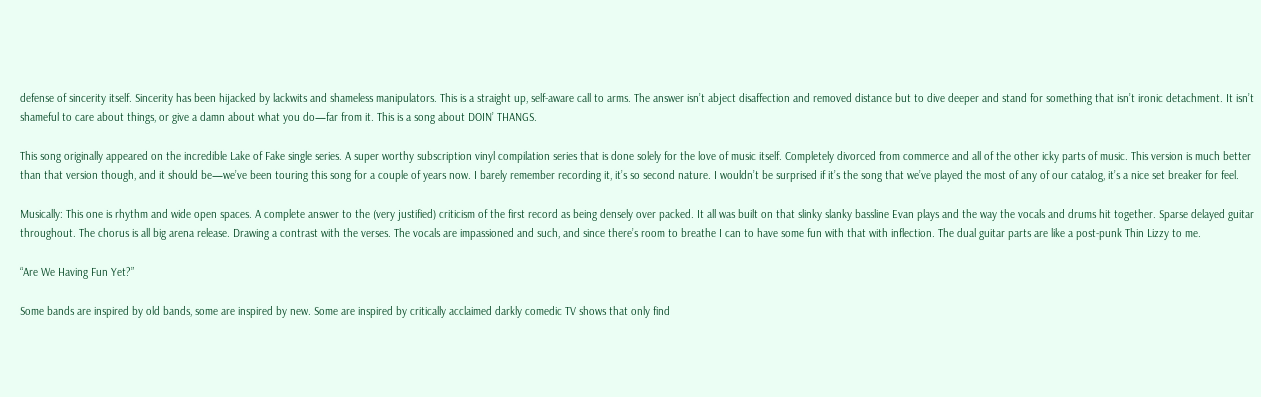defense of sincerity itself. Sincerity has been hijacked by lackwits and shameless manipulators. This is a straight up, self-aware call to arms. The answer isn’t abject disaffection and removed distance but to dive deeper and stand for something that isn’t ironic detachment. It isn’t shameful to care about things, or give a damn about what you do—far from it. This is a song about DOIN’ THANGS.

This song originally appeared on the incredible Lake of Fake single series. A super worthy subscription vinyl compilation series that is done solely for the love of music itself. Completely divorced from commerce and all of the other icky parts of music. This version is much better than that version though, and it should be—we’ve been touring this song for a couple of years now. I barely remember recording it, it’s so second nature. I wouldn’t be surprised if it’s the song that we’ve played the most of any of our catalog, it’s a nice set breaker for feel.

Musically: This one is rhythm and wide open spaces. A complete answer to the (very justified) criticism of the first record as being densely over packed. It all was built on that slinky slanky bassline Evan plays and the way the vocals and drums hit together. Sparse delayed guitar throughout. The chorus is all big arena release. Drawing a contrast with the verses. The vocals are impassioned and such, and since there’s room to breathe I can to have some fun with that with inflection. The dual guitar parts are like a post-punk Thin Lizzy to me.

“Are We Having Fun Yet?”

Some bands are inspired by old bands, some are inspired by new. Some are inspired by critically acclaimed darkly comedic TV shows that only find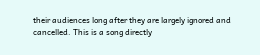their audiences long after they are largely ignored and cancelled. This is a song directly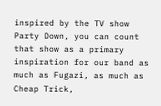inspired by the TV show Party Down, you can count that show as a primary inspiration for our band as much as Fugazi, as much as Cheap Trick,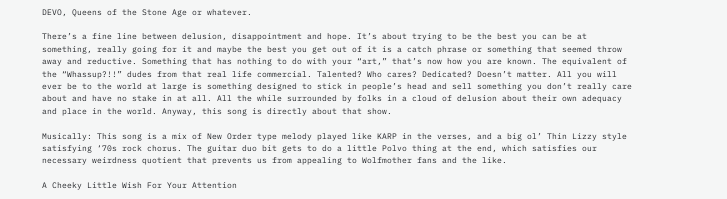DEVO, Queens of the Stone Age or whatever.

There’s a fine line between delusion, disappointment and hope. It’s about trying to be the best you can be at something, really going for it and maybe the best you get out of it is a catch phrase or something that seemed throw away and reductive. Something that has nothing to do with your “art,” that’s now how you are known. The equivalent of the “Whassup?!!” dudes from that real life commercial. Talented? Who cares? Dedicated? Doesn’t matter. All you will ever be to the world at large is something designed to stick in people’s head and sell something you don’t really care about and have no stake in at all. All the while surrounded by folks in a cloud of delusion about their own adequacy and place in the world. Anyway, this song is directly about that show.

Musically: This song is a mix of New Order type melody played like KARP in the verses, and a big ol’ Thin Lizzy style satisfying ‘70s rock chorus. The guitar duo bit gets to do a little Polvo thing at the end, which satisfies our necessary weirdness quotient that prevents us from appealing to Wolfmother fans and the like.

A Cheeky Little Wish For Your Attention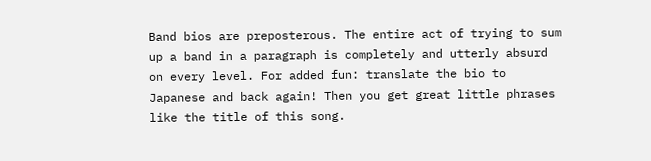Band bios are preposterous. The entire act of trying to sum up a band in a paragraph is completely and utterly absurd on every level. For added fun: translate the bio to Japanese and back again! Then you get great little phrases like the title of this song.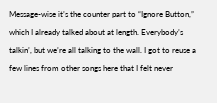Message-wise it’s the counter part to “Ignore Button,” which I already talked about at length. Everybody’s talkin’, but we’re all talking to the wall. I got to reuse a few lines from other songs here that I felt never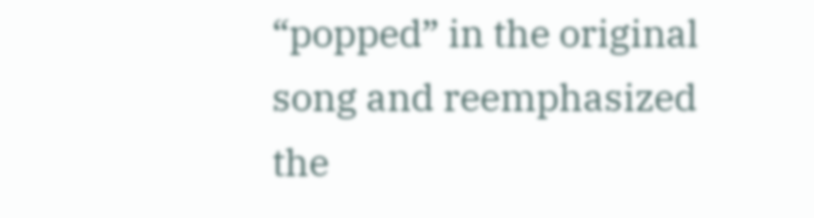“popped” in the original song and reemphasized the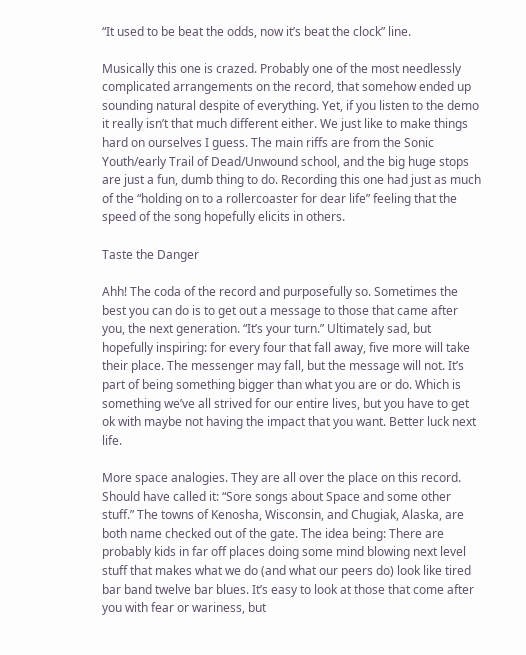“It used to be beat the odds, now it’s beat the clock” line.

Musically this one is crazed. Probably one of the most needlessly complicated arrangements on the record, that somehow ended up sounding natural despite of everything. Yet, if you listen to the demo it really isn’t that much different either. We just like to make things hard on ourselves I guess. The main riffs are from the Sonic Youth/early Trail of Dead/Unwound school, and the big huge stops are just a fun, dumb thing to do. Recording this one had just as much of the “holding on to a rollercoaster for dear life” feeling that the speed of the song hopefully elicits in others.

Taste the Danger

Ahh! The coda of the record and purposefully so. Sometimes the best you can do is to get out a message to those that came after you, the next generation. “It’s your turn.” Ultimately sad, but hopefully inspiring: for every four that fall away, five more will take their place. The messenger may fall, but the message will not. It’s part of being something bigger than what you are or do. Which is something we’ve all strived for our entire lives, but you have to get ok with maybe not having the impact that you want. Better luck next life.

More space analogies. They are all over the place on this record. Should have called it: “Sore songs about Space and some other stuff.” The towns of Kenosha, Wisconsin, and Chugiak, Alaska, are both name checked out of the gate. The idea being: There are probably kids in far off places doing some mind blowing next level stuff that makes what we do (and what our peers do) look like tired bar band twelve bar blues. It’s easy to look at those that come after you with fear or wariness, but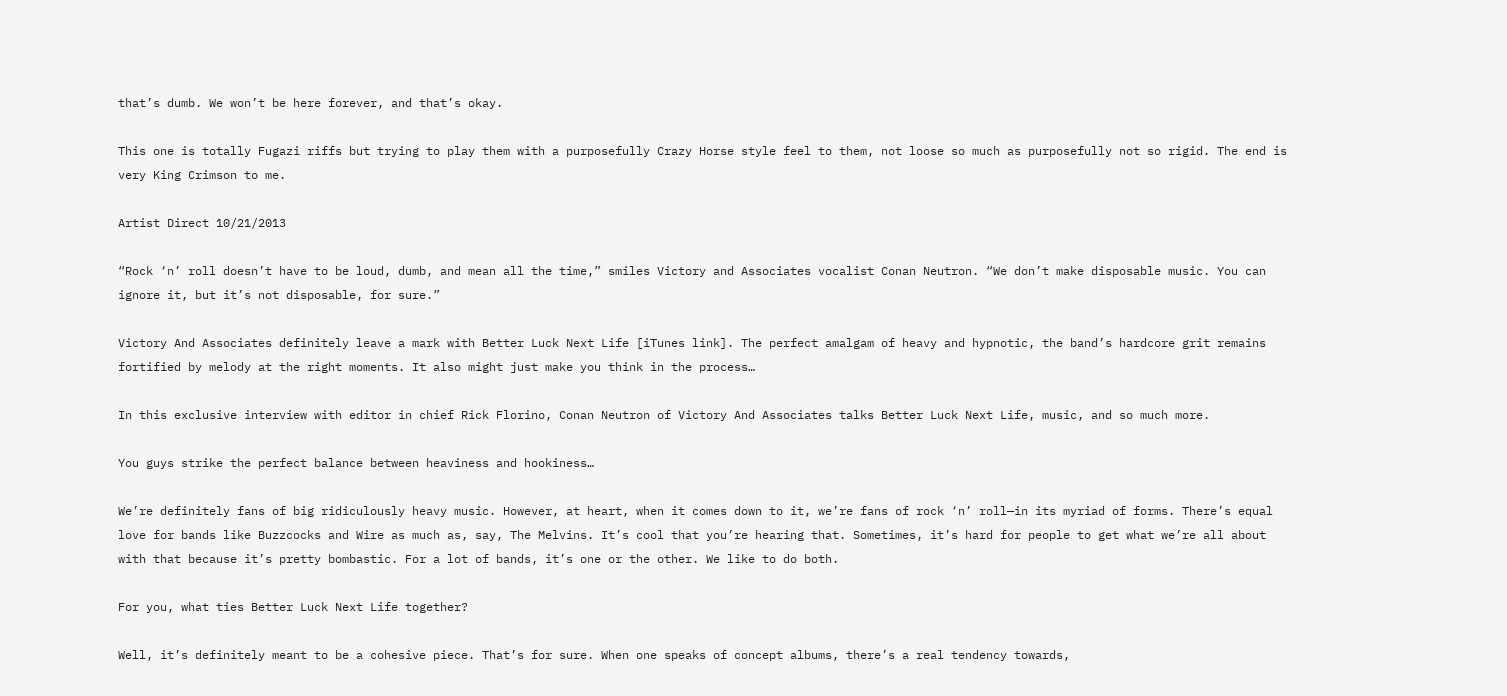that’s dumb. We won’t be here forever, and that’s okay.

This one is totally Fugazi riffs but trying to play them with a purposefully Crazy Horse style feel to them, not loose so much as purposefully not so rigid. The end is very King Crimson to me.

Artist Direct 10/21/2013

“Rock ‘n’ roll doesn’t have to be loud, dumb, and mean all the time,” smiles Victory and Associates vocalist Conan Neutron. “We don’t make disposable music. You can ignore it, but it’s not disposable, for sure.”

Victory And Associates definitely leave a mark with Better Luck Next Life [iTunes link]. The perfect amalgam of heavy and hypnotic, the band’s hardcore grit remains fortified by melody at the right moments. It also might just make you think in the process…

In this exclusive interview with editor in chief Rick Florino, Conan Neutron of Victory And Associates talks Better Luck Next Life, music, and so much more.

You guys strike the perfect balance between heaviness and hookiness…

We’re definitely fans of big ridiculously heavy music. However, at heart, when it comes down to it, we’re fans of rock ‘n’ roll—in its myriad of forms. There’s equal love for bands like Buzzcocks and Wire as much as, say, The Melvins. It’s cool that you’re hearing that. Sometimes, it’s hard for people to get what we’re all about with that because it’s pretty bombastic. For a lot of bands, it’s one or the other. We like to do both.

For you, what ties Better Luck Next Life together?

Well, it’s definitely meant to be a cohesive piece. That’s for sure. When one speaks of concept albums, there’s a real tendency towards,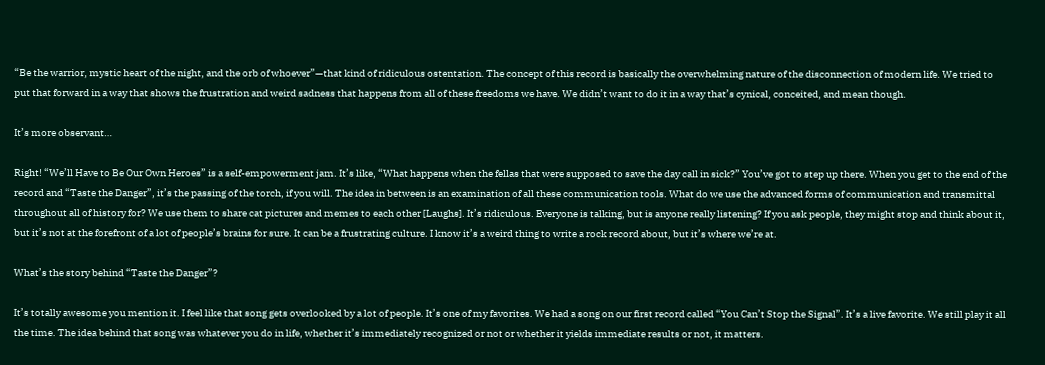“Be the warrior, mystic heart of the night, and the orb of whoever”—that kind of ridiculous ostentation. The concept of this record is basically the overwhelming nature of the disconnection of modern life. We tried to put that forward in a way that shows the frustration and weird sadness that happens from all of these freedoms we have. We didn’t want to do it in a way that’s cynical, conceited, and mean though.

It’s more observant…

Right! “We’ll Have to Be Our Own Heroes” is a self-empowerment jam. It’s like, “What happens when the fellas that were supposed to save the day call in sick?” You’ve got to step up there. When you get to the end of the record and “Taste the Danger”, it’s the passing of the torch, if you will. The idea in between is an examination of all these communication tools. What do we use the advanced forms of communication and transmittal throughout all of history for? We use them to share cat pictures and memes to each other [Laughs]. It’s ridiculous. Everyone is talking, but is anyone really listening? If you ask people, they might stop and think about it, but it’s not at the forefront of a lot of people’s brains for sure. It can be a frustrating culture. I know it’s a weird thing to write a rock record about, but it’s where we’re at.

What’s the story behind “Taste the Danger”?

It’s totally awesome you mention it. I feel like that song gets overlooked by a lot of people. It’s one of my favorites. We had a song on our first record called “You Can’t Stop the Signal”. It’s a live favorite. We still play it all the time. The idea behind that song was whatever you do in life, whether it’s immediately recognized or not or whether it yields immediate results or not, it matters.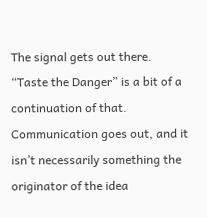The signal gets out there. “Taste the Danger” is a bit of a continuation of that. Communication goes out, and it isn’t necessarily something the originator of the idea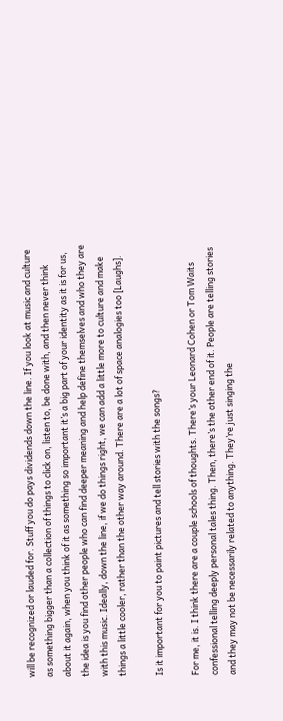will be recognized or lauded for. Stuff you do pays dividends down the line. If you look at music and culture as something bigger than a collection of things to click on, listen to, be done with, and then never think about it again, when you think of it as something so important it’s a big part of your identity as it is for us, the idea is you find other people who can find deeper meaning and help define themselves and who they are with this music. Ideally, down the line, if we do things right, we can add a little more to culture and make things a little cooler, rather than the other way around. There are a lot of space analogies too [Laughs].

Is it important for you to paint pictures and tell stories with the songs?

For me, it is. I think there are a couple schools of thoughts. There’s your Leonard Cohen or Tom Waits confessional telling deeply personal tales thing. Then, there’s the other end of it. People are telling stories and they may not be necessarily related to anything. They’re just singing the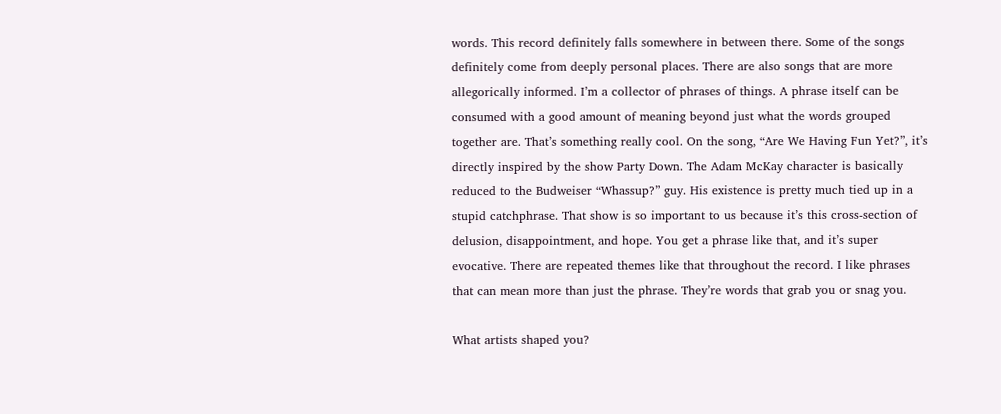words. This record definitely falls somewhere in between there. Some of the songs definitely come from deeply personal places. There are also songs that are more allegorically informed. I’m a collector of phrases of things. A phrase itself can be consumed with a good amount of meaning beyond just what the words grouped together are. That’s something really cool. On the song, “Are We Having Fun Yet?”, it’s directly inspired by the show Party Down. The Adam McKay character is basically reduced to the Budweiser “Whassup?” guy. His existence is pretty much tied up in a stupid catchphrase. That show is so important to us because it’s this cross-section of delusion, disappointment, and hope. You get a phrase like that, and it’s super evocative. There are repeated themes like that throughout the record. I like phrases that can mean more than just the phrase. They’re words that grab you or snag you.

What artists shaped you?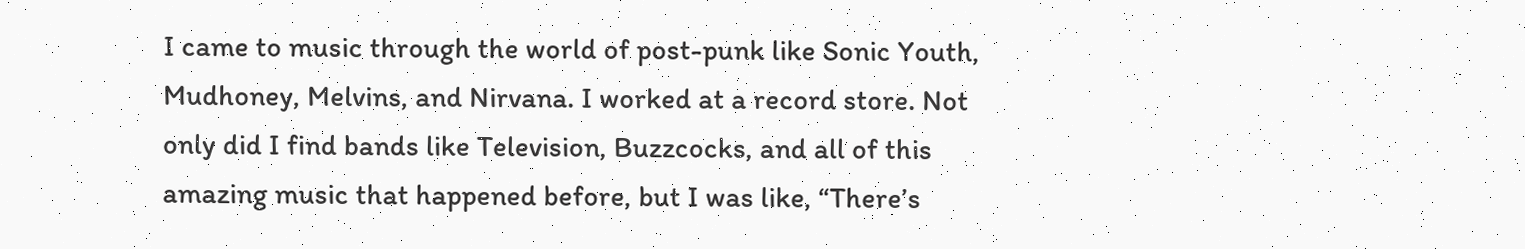I came to music through the world of post-punk like Sonic Youth, Mudhoney, Melvins, and Nirvana. I worked at a record store. Not only did I find bands like Television, Buzzcocks, and all of this amazing music that happened before, but I was like, “There’s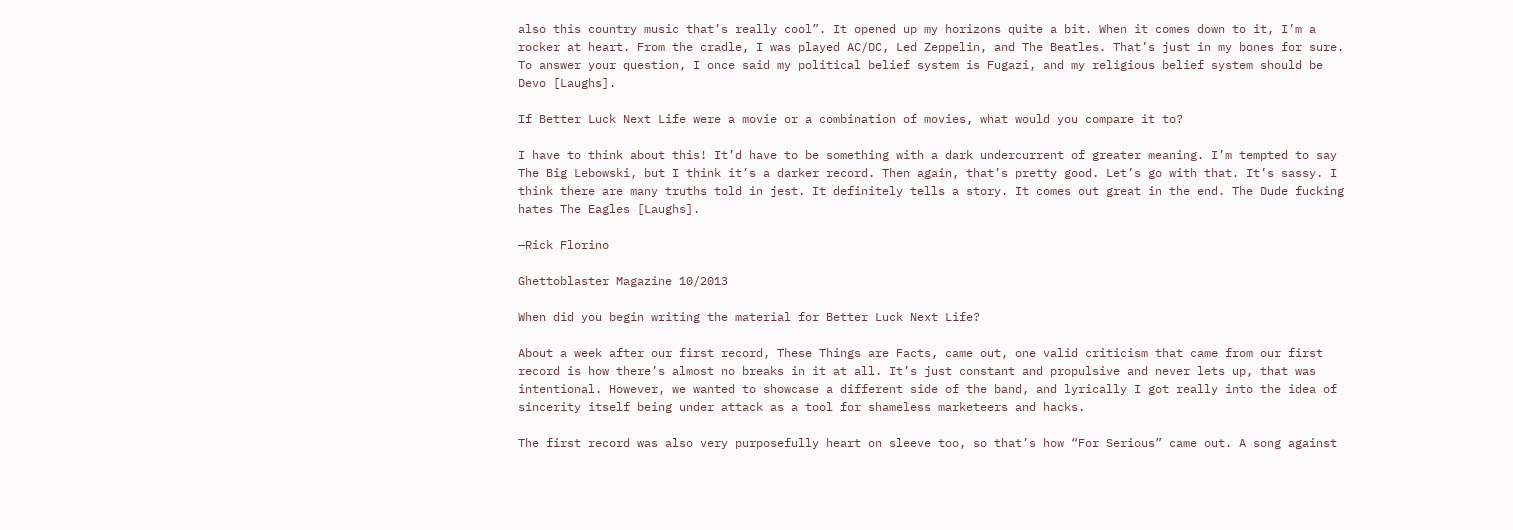also this country music that’s really cool”. It opened up my horizons quite a bit. When it comes down to it, I’m a rocker at heart. From the cradle, I was played AC/DC, Led Zeppelin, and The Beatles. That’s just in my bones for sure. To answer your question, I once said my political belief system is Fugazi, and my religious belief system should be Devo [Laughs].

If Better Luck Next Life were a movie or a combination of movies, what would you compare it to?

I have to think about this! It’d have to be something with a dark undercurrent of greater meaning. I’m tempted to say The Big Lebowski, but I think it’s a darker record. Then again, that’s pretty good. Let’s go with that. It’s sassy. I think there are many truths told in jest. It definitely tells a story. It comes out great in the end. The Dude fucking hates The Eagles [Laughs].

—Rick Florino

Ghettoblaster Magazine 10/2013

When did you begin writing the material for Better Luck Next Life?

About a week after our first record, These Things are Facts, came out, one valid criticism that came from our first record is how there’s almost no breaks in it at all. It’s just constant and propulsive and never lets up, that was intentional. However, we wanted to showcase a different side of the band, and lyrically I got really into the idea of sincerity itself being under attack as a tool for shameless marketeers and hacks.

The first record was also very purposefully heart on sleeve too, so that’s how “For Serious” came out. A song against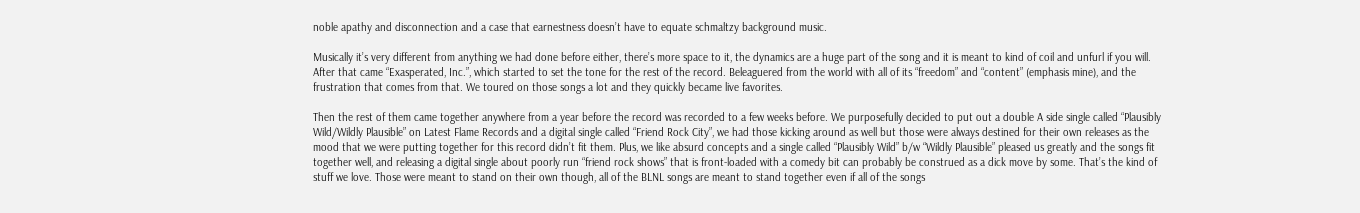noble apathy and disconnection and a case that earnestness doesn’t have to equate schmaltzy background music.

Musically it’s very different from anything we had done before either, there’s more space to it, the dynamics are a huge part of the song and it is meant to kind of coil and unfurl if you will. After that came “Exasperated, Inc.”, which started to set the tone for the rest of the record. Beleaguered from the world with all of its “freedom” and “content” (emphasis mine), and the frustration that comes from that. We toured on those songs a lot and they quickly became live favorites.

Then the rest of them came together anywhere from a year before the record was recorded to a few weeks before. We purposefully decided to put out a double A side single called “Plausibly Wild/Wildly Plausible” on Latest Flame Records and a digital single called “Friend Rock City”, we had those kicking around as well but those were always destined for their own releases as the mood that we were putting together for this record didn’t fit them. Plus, we like absurd concepts and a single called “Plausibly Wild” b/w “Wildly Plausible” pleased us greatly and the songs fit together well, and releasing a digital single about poorly run “friend rock shows” that is front-loaded with a comedy bit can probably be construed as a dick move by some. That’s the kind of stuff we love. Those were meant to stand on their own though, all of the BLNL songs are meant to stand together even if all of the songs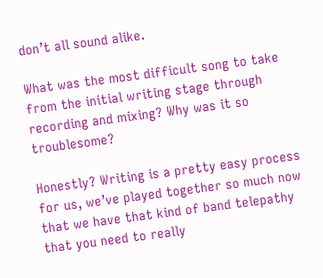don’t all sound alike.

What was the most difficult song to take from the initial writing stage through recording and mixing? Why was it so troublesome?

Honestly? Writing is a pretty easy process for us, we’ve played together so much now that we have that kind of band telepathy that you need to really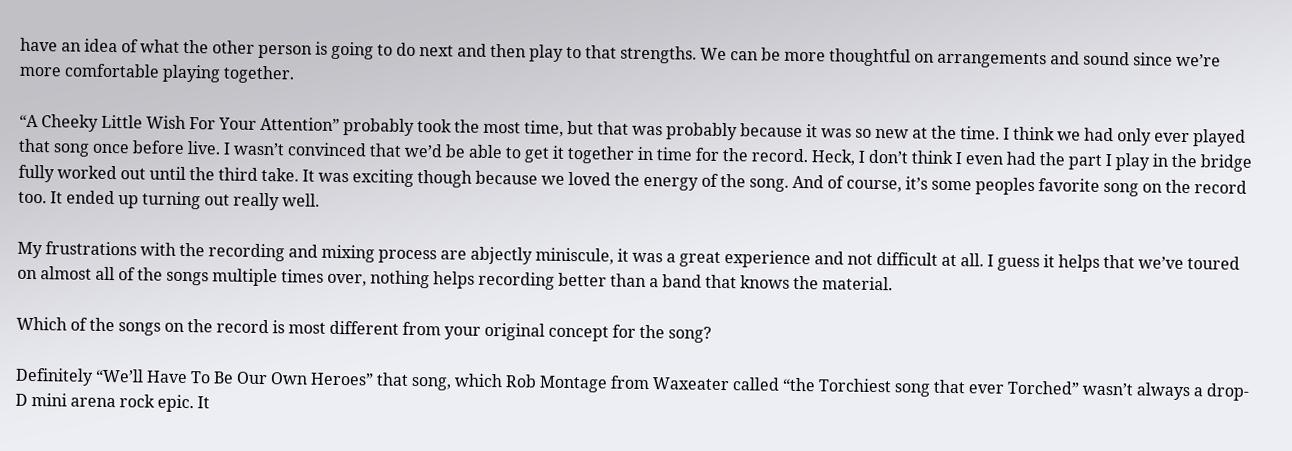have an idea of what the other person is going to do next and then play to that strengths. We can be more thoughtful on arrangements and sound since we’re more comfortable playing together.

“A Cheeky Little Wish For Your Attention” probably took the most time, but that was probably because it was so new at the time. I think we had only ever played that song once before live. I wasn’t convinced that we’d be able to get it together in time for the record. Heck, I don’t think I even had the part I play in the bridge fully worked out until the third take. It was exciting though because we loved the energy of the song. And of course, it’s some peoples favorite song on the record too. It ended up turning out really well.

My frustrations with the recording and mixing process are abjectly miniscule, it was a great experience and not difficult at all. I guess it helps that we’ve toured on almost all of the songs multiple times over, nothing helps recording better than a band that knows the material.

Which of the songs on the record is most different from your original concept for the song?

Definitely “We’ll Have To Be Our Own Heroes” that song, which Rob Montage from Waxeater called “the Torchiest song that ever Torched” wasn’t always a drop-D mini arena rock epic. It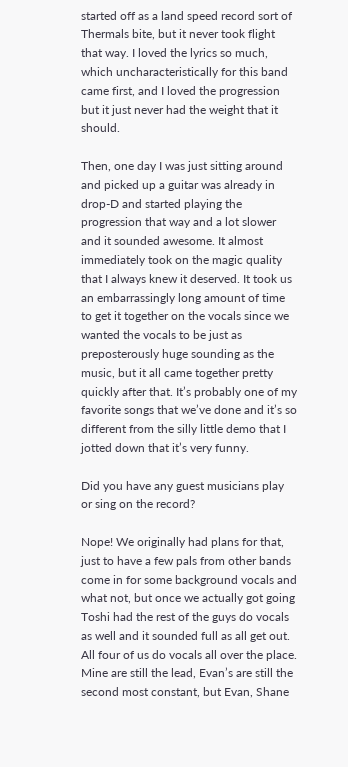started off as a land speed record sort of Thermals bite, but it never took flight that way. I loved the lyrics so much, which uncharacteristically for this band came first, and I loved the progression but it just never had the weight that it should.

Then, one day I was just sitting around and picked up a guitar was already in drop-D and started playing the progression that way and a lot slower and it sounded awesome. It almost immediately took on the magic quality that I always knew it deserved. It took us an embarrassingly long amount of time to get it together on the vocals since we wanted the vocals to be just as preposterously huge sounding as the music, but it all came together pretty quickly after that. It’s probably one of my favorite songs that we’ve done and it’s so different from the silly little demo that I jotted down that it’s very funny.

Did you have any guest musicians play or sing on the record?

Nope! We originally had plans for that, just to have a few pals from other bands come in for some background vocals and what not, but once we actually got going Toshi had the rest of the guys do vocals as well and it sounded full as all get out. All four of us do vocals all over the place. Mine are still the lead, Evan’s are still the second most constant, but Evan, Shane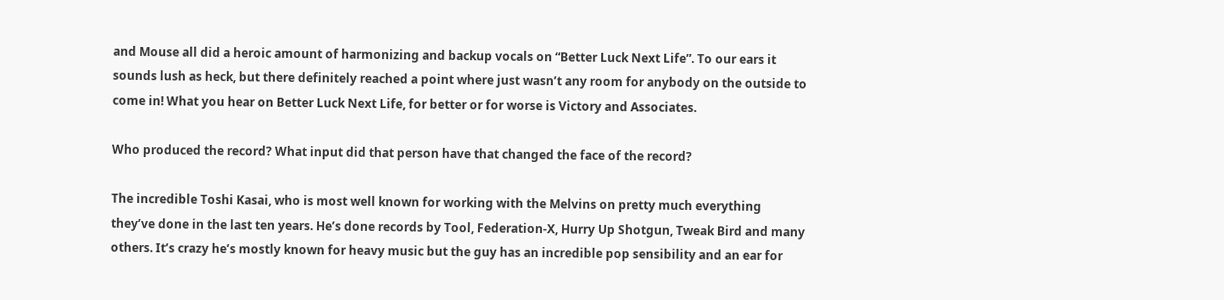and Mouse all did a heroic amount of harmonizing and backup vocals on “Better Luck Next Life”. To our ears it sounds lush as heck, but there definitely reached a point where just wasn’t any room for anybody on the outside to come in! What you hear on Better Luck Next Life, for better or for worse is Victory and Associates.

Who produced the record? What input did that person have that changed the face of the record?

The incredible Toshi Kasai, who is most well known for working with the Melvins on pretty much everything they’ve done in the last ten years. He’s done records by Tool, Federation-X, Hurry Up Shotgun, Tweak Bird and many others. It’s crazy he’s mostly known for heavy music but the guy has an incredible pop sensibility and an ear for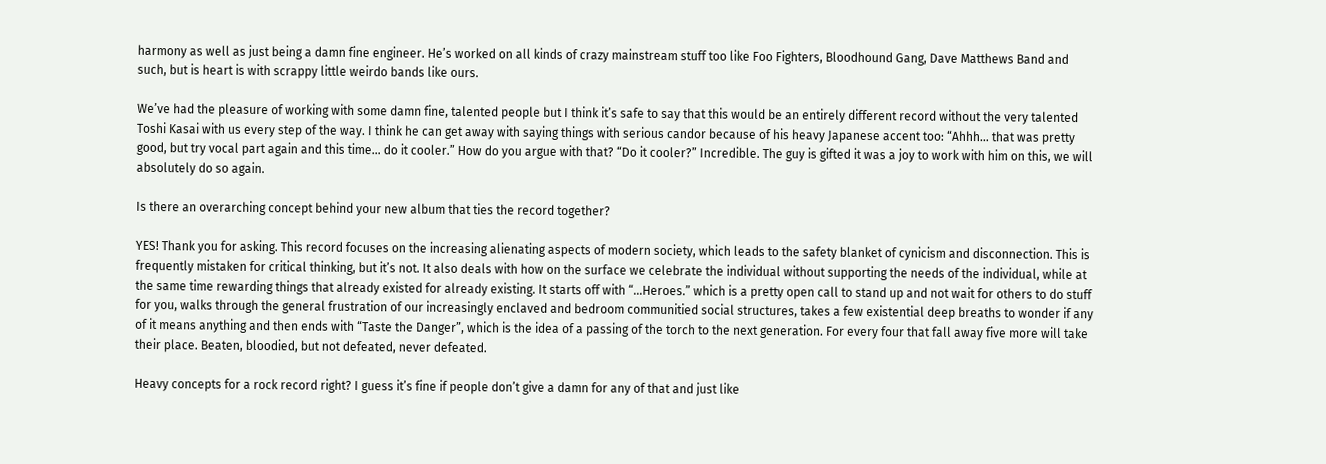harmony as well as just being a damn fine engineer. He’s worked on all kinds of crazy mainstream stuff too like Foo Fighters, Bloodhound Gang, Dave Matthews Band and such, but is heart is with scrappy little weirdo bands like ours.

We’ve had the pleasure of working with some damn fine, talented people but I think it’s safe to say that this would be an entirely different record without the very talented Toshi Kasai with us every step of the way. I think he can get away with saying things with serious candor because of his heavy Japanese accent too: “Ahhh… that was pretty good, but try vocal part again and this time… do it cooler.” How do you argue with that? “Do it cooler?” Incredible. The guy is gifted it was a joy to work with him on this, we will absolutely do so again.

Is there an overarching concept behind your new album that ties the record together?

YES! Thank you for asking. This record focuses on the increasing alienating aspects of modern society, which leads to the safety blanket of cynicism and disconnection. This is frequently mistaken for critical thinking, but it’s not. It also deals with how on the surface we celebrate the individual without supporting the needs of the individual, while at the same time rewarding things that already existed for already existing. It starts off with “…Heroes.” which is a pretty open call to stand up and not wait for others to do stuff for you, walks through the general frustration of our increasingly enclaved and bedroom communitied social structures, takes a few existential deep breaths to wonder if any of it means anything and then ends with “Taste the Danger”, which is the idea of a passing of the torch to the next generation. For every four that fall away five more will take their place. Beaten, bloodied, but not defeated, never defeated.

Heavy concepts for a rock record right? I guess it’s fine if people don’t give a damn for any of that and just like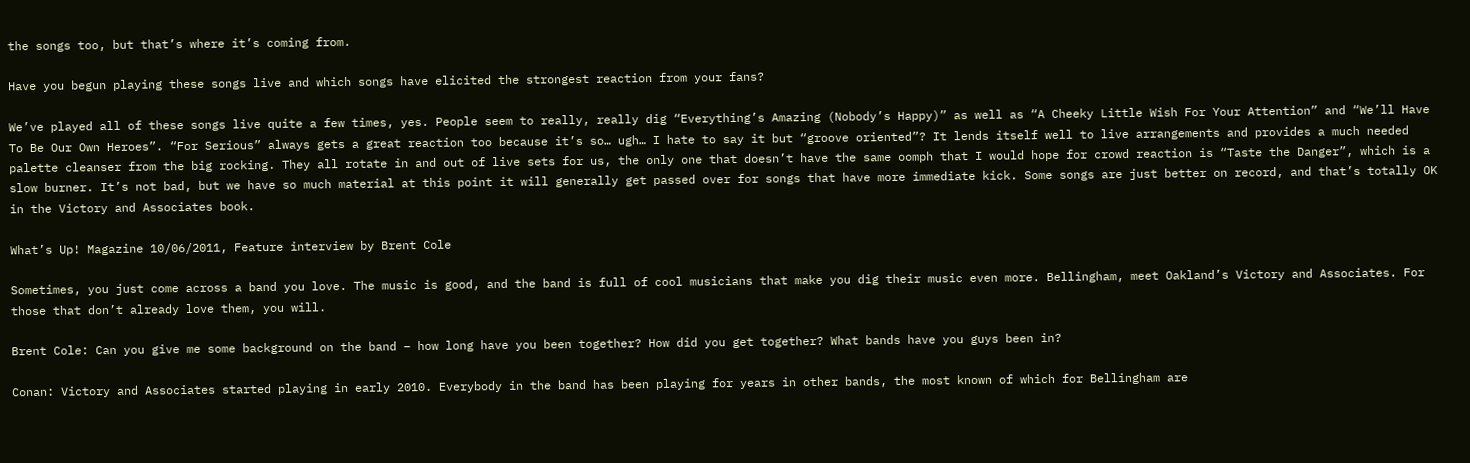the songs too, but that’s where it’s coming from.

Have you begun playing these songs live and which songs have elicited the strongest reaction from your fans?

We’ve played all of these songs live quite a few times, yes. People seem to really, really dig “Everything’s Amazing (Nobody’s Happy)” as well as “A Cheeky Little Wish For Your Attention” and “We’ll Have To Be Our Own Heroes”. “For Serious” always gets a great reaction too because it’s so… ugh… I hate to say it but “groove oriented”? It lends itself well to live arrangements and provides a much needed palette cleanser from the big rocking. They all rotate in and out of live sets for us, the only one that doesn’t have the same oomph that I would hope for crowd reaction is “Taste the Danger”, which is a slow burner. It’s not bad, but we have so much material at this point it will generally get passed over for songs that have more immediate kick. Some songs are just better on record, and that’s totally OK in the Victory and Associates book.

What’s Up! Magazine 10/06/2011, Feature interview by Brent Cole

Sometimes, you just come across a band you love. The music is good, and the band is full of cool musicians that make you dig their music even more. Bellingham, meet Oakland’s Victory and Associates. For those that don’t already love them, you will.

Brent Cole: Can you give me some background on the band – how long have you been together? How did you get together? What bands have you guys been in?

Conan: Victory and Associates started playing in early 2010. Everybody in the band has been playing for years in other bands, the most known of which for Bellingham are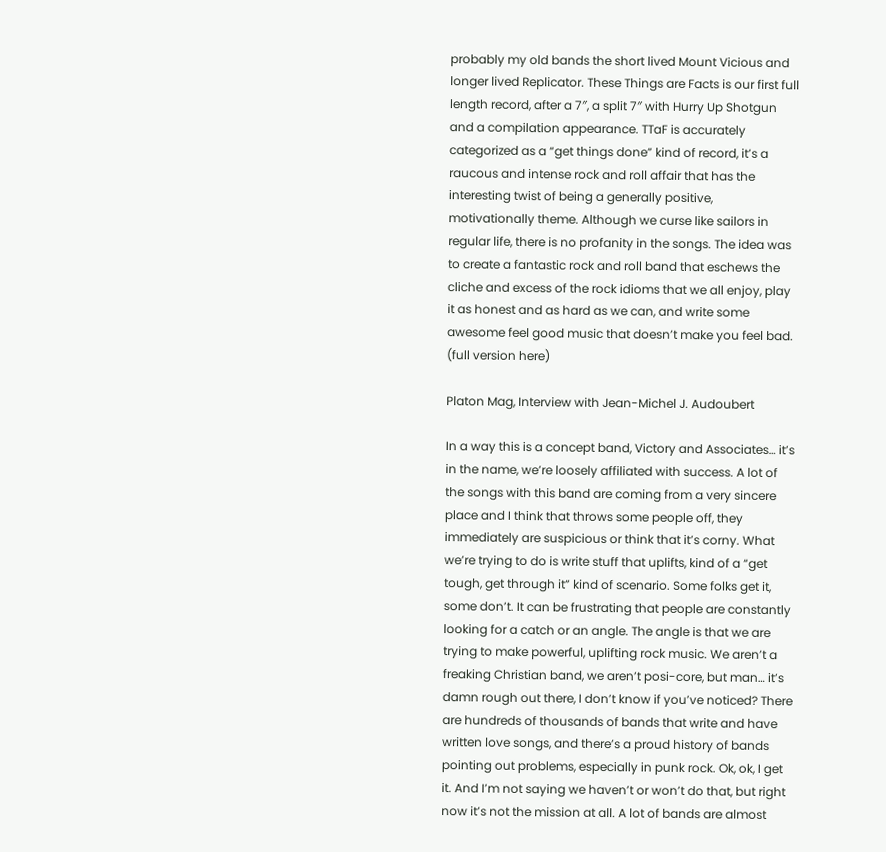probably my old bands the short lived Mount Vicious and longer lived Replicator. These Things are Facts is our first full length record, after a 7″, a split 7″ with Hurry Up Shotgun and a compilation appearance. TTaF is accurately categorized as a “get things done” kind of record, it’s a raucous and intense rock and roll affair that has the interesting twist of being a generally positive, motivationally theme. Although we curse like sailors in regular life, there is no profanity in the songs. The idea was to create a fantastic rock and roll band that eschews the cliche and excess of the rock idioms that we all enjoy, play it as honest and as hard as we can, and write some awesome feel good music that doesn’t make you feel bad.
(full version here)

Platon Mag, Interview with Jean-Michel J. Audoubert

In a way this is a concept band, Victory and Associates… it’s in the name, we’re loosely affiliated with success. A lot of the songs with this band are coming from a very sincere place and I think that throws some people off, they immediately are suspicious or think that it’s corny. What we’re trying to do is write stuff that uplifts, kind of a “get tough, get through it” kind of scenario. Some folks get it, some don’t. It can be frustrating that people are constantly looking for a catch or an angle. The angle is that we are trying to make powerful, uplifting rock music. We aren’t a freaking Christian band, we aren’t posi-core, but man… it’s damn rough out there, I don’t know if you’ve noticed? There are hundreds of thousands of bands that write and have written love songs, and there’s a proud history of bands pointing out problems, especially in punk rock. Ok, ok, I get it. And I’m not saying we haven’t or won’t do that, but right now it’s not the mission at all. A lot of bands are almost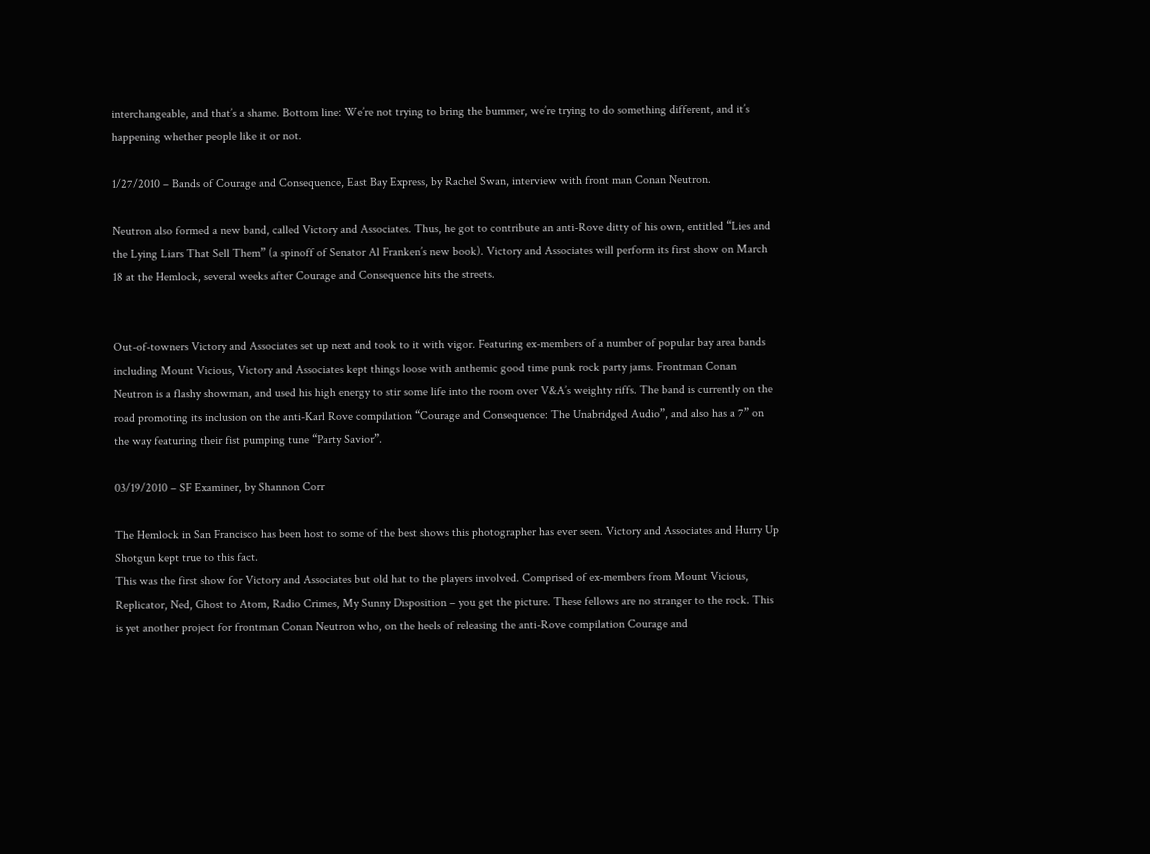interchangeable, and that’s a shame. Bottom line: We’re not trying to bring the bummer, we’re trying to do something different, and it’s happening whether people like it or not.

1/27/2010 – Bands of Courage and Consequence, East Bay Express, by Rachel Swan, interview with front man Conan Neutron.

Neutron also formed a new band, called Victory and Associates. Thus, he got to contribute an anti-Rove ditty of his own, entitled “Lies and the Lying Liars That Sell Them” (a spinoff of Senator Al Franken’s new book). Victory and Associates will perform its first show on March 18 at the Hemlock, several weeks after Courage and Consequence hits the streets.


Out-of-towners Victory and Associates set up next and took to it with vigor. Featuring ex-members of a number of popular bay area bands including Mount Vicious, Victory and Associates kept things loose with anthemic good time punk rock party jams. Frontman Conan Neutron is a flashy showman, and used his high energy to stir some life into the room over V&A’s weighty riffs. The band is currently on the road promoting its inclusion on the anti-Karl Rove compilation “Courage and Consequence: The Unabridged Audio”, and also has a 7” on the way featuring their fist pumping tune “Party Savior”.

03/19/2010 – SF Examiner, by Shannon Corr

The Hemlock in San Francisco has been host to some of the best shows this photographer has ever seen. Victory and Associates and Hurry Up Shotgun kept true to this fact.
This was the first show for Victory and Associates but old hat to the players involved. Comprised of ex-members from Mount Vicious, Replicator, Ned, Ghost to Atom, Radio Crimes, My Sunny Disposition – you get the picture. These fellows are no stranger to the rock. This is yet another project for frontman Conan Neutron who, on the heels of releasing the anti-Rove compilation Courage and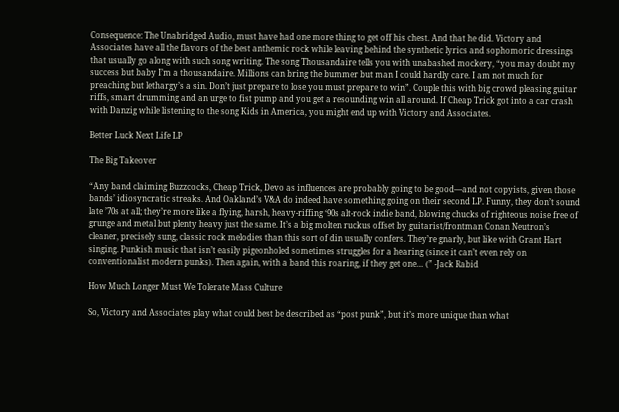Consequence: The Unabridged Audio, must have had one more thing to get off his chest. And that he did. Victory and Associates have all the flavors of the best anthemic rock while leaving behind the synthetic lyrics and sophomoric dressings that usually go along with such song writing. The song Thousandaire tells you with unabashed mockery, “you may doubt my success but baby I’m a thousandaire. Millions can bring the bummer but man I could hardly care. I am not much for preaching but lethargy’s a sin. Don’t just prepare to lose you must prepare to win”. Couple this with big crowd pleasing guitar riffs, smart drumming and an urge to fist pump and you get a resounding win all around. If Cheap Trick got into a car crash with Danzig while listening to the song Kids in America, you might end up with Victory and Associates.

Better Luck Next Life LP

The Big Takeover

“Any band claiming Buzzcocks, Cheap Trick, Devo as influences are probably going to be good—and not copyists, given those bands’ idiosyncratic streaks. And Oakland’s V&A do indeed have something going on their second LP. Funny, they don’t sound late ’70s at all; they’re more like a flying, harsh, heavy-riffing ‘90s alt-rock indie band, blowing chucks of righteous noise free of grunge and metal but plenty heavy just the same. It’s a big molten ruckus offset by guitarist/frontman Conan Neutron’s cleaner, precisely sung, classic rock melodies than this sort of din usually confers. They’re gnarly, but like with Grant Hart singing. Punkish music that isn’t easily pigeonholed sometimes struggles for a hearing (since it can’t even rely on conventionalist modern punks). Then again, with a band this roaring, if they get one… (” -Jack Rabid

How Much Longer Must We Tolerate Mass Culture

So, Victory and Associates play what could best be described as “post punk”, but it’s more unique than what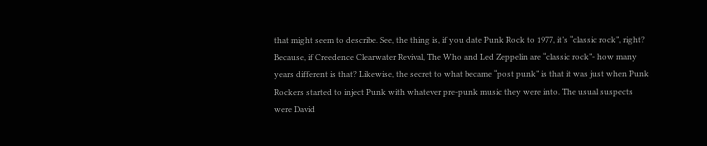that might seem to describe. See, the thing is, if you date Punk Rock to 1977, it’s “classic rock”, right? Because, if Creedence Clearwater Revival, The Who and Led Zeppelin are “classic rock”- how many years different is that? Likewise, the secret to what became “post punk” is that it was just when Punk Rockers started to inject Punk with whatever pre-punk music they were into. The usual suspects were David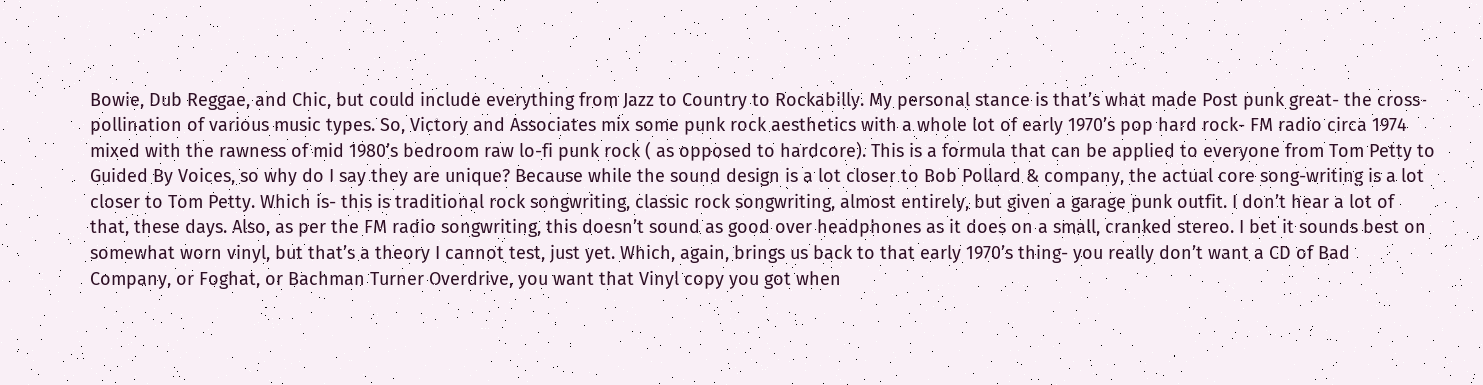Bowie, Dub Reggae, and Chic, but could include everything from Jazz to Country to Rockabilly. My personal stance is that’s what made Post punk great- the cross-pollination of various music types. So, Victory and Associates mix some punk rock aesthetics with a whole lot of early 1970’s pop hard rock- FM radio circa 1974 mixed with the rawness of mid 1980’s bedroom raw lo-fi punk rock ( as opposed to hardcore). This is a formula that can be applied to everyone from Tom Petty to Guided By Voices, so why do I say they are unique? Because while the sound design is a lot closer to Bob Pollard & company, the actual core song-writing is a lot closer to Tom Petty. Which is- this is traditional rock songwriting, classic rock songwriting, almost entirely, but given a garage punk outfit. I don’t hear a lot of that, these days. Also, as per the FM radio songwriting, this doesn’t sound as good over headphones as it does on a small, cranked stereo. I bet it sounds best on somewhat worn vinyl, but that’s a theory I cannot test, just yet. Which, again, brings us back to that early 1970’s thing- you really don’t want a CD of Bad Company, or Foghat, or Bachman Turner Overdrive, you want that Vinyl copy you got when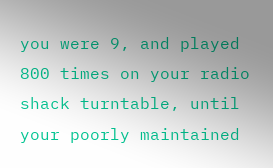you were 9, and played 800 times on your radio shack turntable, until your poorly maintained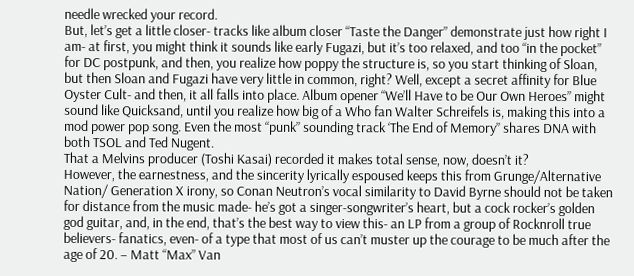needle wrecked your record.
But, let’s get a little closer- tracks like album closer “Taste the Danger” demonstrate just how right I am- at first, you might think it sounds like early Fugazi, but it’s too relaxed, and too “in the pocket” for DC postpunk, and then, you realize how poppy the structure is, so you start thinking of Sloan, but then Sloan and Fugazi have very little in common, right? Well, except a secret affinity for Blue Oyster Cult- and then, it all falls into place. Album opener “We’ll Have to be Our Own Heroes” might sound like Quicksand, until you realize how big of a Who fan Walter Schreifels is, making this into a mod power pop song. Even the most “punk” sounding track ‘The End of Memory” shares DNA with both TSOL and Ted Nugent.
That a Melvins producer (Toshi Kasai) recorded it makes total sense, now, doesn’t it?
However, the earnestness, and the sincerity lyrically espoused keeps this from Grunge/Alternative Nation/ Generation X irony, so Conan Neutron’s vocal similarity to David Byrne should not be taken for distance from the music made- he’s got a singer-songwriter’s heart, but a cock rocker’s golden god guitar, and, in the end, that’s the best way to view this- an LP from a group of Rocknroll true believers- fanatics, even- of a type that most of us can’t muster up the courage to be much after the age of 20. – Matt “Max” Van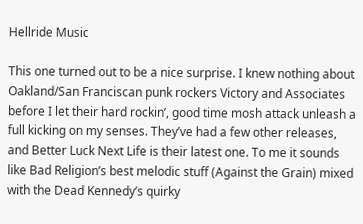Hellride Music

This one turned out to be a nice surprise. I knew nothing about Oakland/San Franciscan punk rockers Victory and Associates before I let their hard rockin’, good time mosh attack unleash a full kicking on my senses. They’ve had a few other releases, and Better Luck Next Life is their latest one. To me it sounds like Bad Religion’s best melodic stuff (Against the Grain) mixed with the Dead Kennedy’s quirky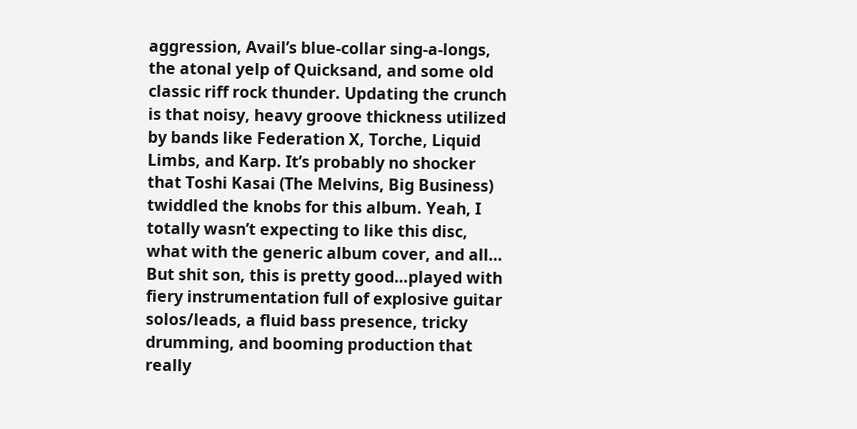aggression, Avail’s blue-collar sing-a-longs, the atonal yelp of Quicksand, and some old classic riff rock thunder. Updating the crunch is that noisy, heavy groove thickness utilized by bands like Federation X, Torche, Liquid Limbs, and Karp. It’s probably no shocker that Toshi Kasai (The Melvins, Big Business) twiddled the knobs for this album. Yeah, I totally wasn’t expecting to like this disc, what with the generic album cover, and all… But shit son, this is pretty good…played with fiery instrumentation full of explosive guitar solos/leads, a fluid bass presence, tricky drumming, and booming production that really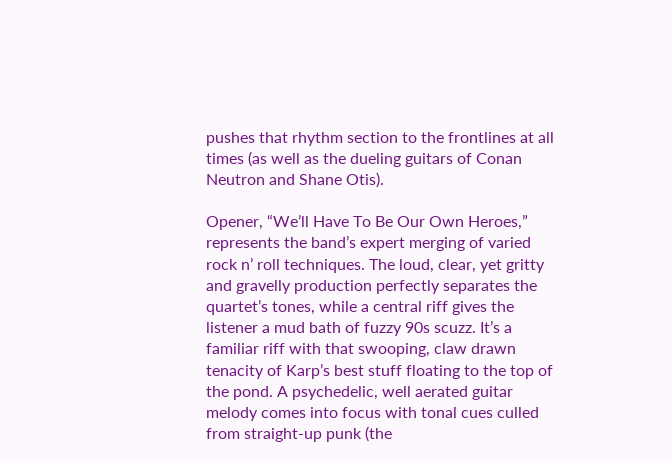pushes that rhythm section to the frontlines at all times (as well as the dueling guitars of Conan Neutron and Shane Otis).

Opener, “We’ll Have To Be Our Own Heroes,” represents the band’s expert merging of varied rock n’ roll techniques. The loud, clear, yet gritty and gravelly production perfectly separates the quartet’s tones, while a central riff gives the listener a mud bath of fuzzy 90s scuzz. It’s a familiar riff with that swooping, claw drawn tenacity of Karp’s best stuff floating to the top of the pond. A psychedelic, well aerated guitar melody comes into focus with tonal cues culled from straight-up punk (the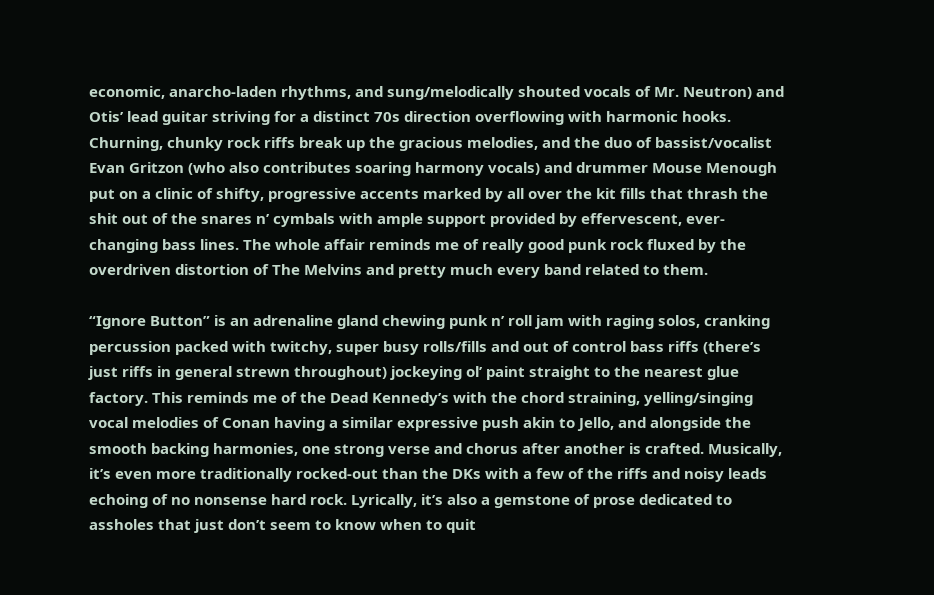economic, anarcho-laden rhythms, and sung/melodically shouted vocals of Mr. Neutron) and Otis’ lead guitar striving for a distinct 70s direction overflowing with harmonic hooks. Churning, chunky rock riffs break up the gracious melodies, and the duo of bassist/vocalist Evan Gritzon (who also contributes soaring harmony vocals) and drummer Mouse Menough put on a clinic of shifty, progressive accents marked by all over the kit fills that thrash the shit out of the snares n’ cymbals with ample support provided by effervescent, ever-changing bass lines. The whole affair reminds me of really good punk rock fluxed by the overdriven distortion of The Melvins and pretty much every band related to them.

“Ignore Button” is an adrenaline gland chewing punk n’ roll jam with raging solos, cranking percussion packed with twitchy, super busy rolls/fills and out of control bass riffs (there’s just riffs in general strewn throughout) jockeying ol’ paint straight to the nearest glue factory. This reminds me of the Dead Kennedy’s with the chord straining, yelling/singing vocal melodies of Conan having a similar expressive push akin to Jello, and alongside the smooth backing harmonies, one strong verse and chorus after another is crafted. Musically, it’s even more traditionally rocked-out than the DKs with a few of the riffs and noisy leads echoing of no nonsense hard rock. Lyrically, it’s also a gemstone of prose dedicated to assholes that just don’t seem to know when to quit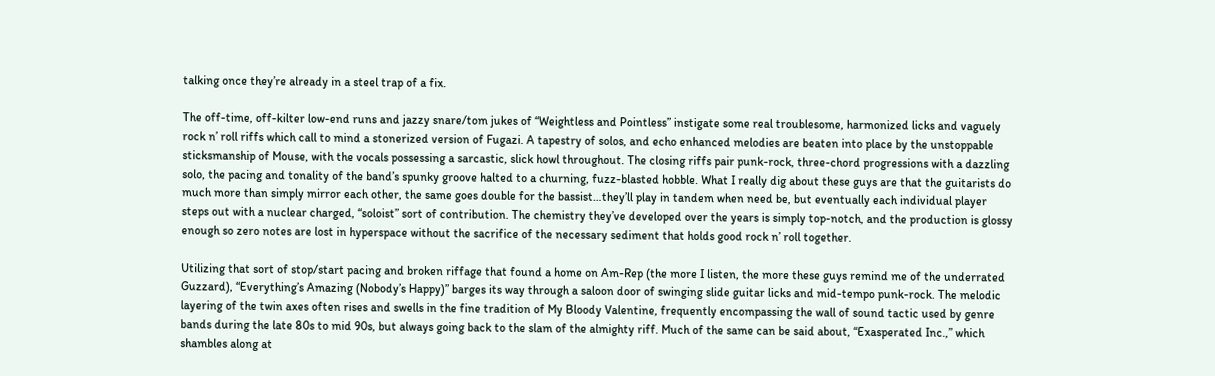talking once they’re already in a steel trap of a fix.

The off-time, off-kilter low-end runs and jazzy snare/tom jukes of “Weightless and Pointless” instigate some real troublesome, harmonized licks and vaguely rock n’ roll riffs which call to mind a stonerized version of Fugazi. A tapestry of solos, and echo enhanced melodies are beaten into place by the unstoppable sticksmanship of Mouse, with the vocals possessing a sarcastic, slick howl throughout. The closing riffs pair punk-rock, three-chord progressions with a dazzling solo, the pacing and tonality of the band’s spunky groove halted to a churning, fuzz-blasted hobble. What I really dig about these guys are that the guitarists do much more than simply mirror each other, the same goes double for the bassist…they’ll play in tandem when need be, but eventually each individual player steps out with a nuclear charged, “soloist” sort of contribution. The chemistry they’ve developed over the years is simply top-notch, and the production is glossy enough so zero notes are lost in hyperspace without the sacrifice of the necessary sediment that holds good rock n’ roll together.

Utilizing that sort of stop/start pacing and broken riffage that found a home on Am-Rep (the more I listen, the more these guys remind me of the underrated Guzzard), “Everything’s Amazing (Nobody’s Happy)” barges its way through a saloon door of swinging slide guitar licks and mid-tempo punk-rock. The melodic layering of the twin axes often rises and swells in the fine tradition of My Bloody Valentine, frequently encompassing the wall of sound tactic used by genre bands during the late 80s to mid 90s, but always going back to the slam of the almighty riff. Much of the same can be said about, “Exasperated Inc.,” which shambles along at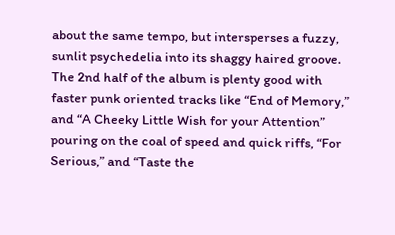about the same tempo, but intersperses a fuzzy, sunlit psychedelia into its shaggy haired groove. The 2nd half of the album is plenty good with faster punk oriented tracks like “End of Memory,” and “A Cheeky Little Wish for your Attention” pouring on the coal of speed and quick riffs, “For Serious,” and “Taste the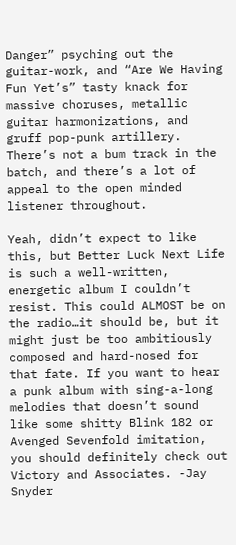Danger” psyching out the guitar-work, and “Are We Having Fun Yet’s” tasty knack for massive choruses, metallic guitar harmonizations, and gruff pop-punk artillery. There’s not a bum track in the batch, and there’s a lot of appeal to the open minded listener throughout.

Yeah, didn’t expect to like this, but Better Luck Next Life is such a well-written, energetic album I couldn’t resist. This could ALMOST be on the radio…it should be, but it might just be too ambitiously composed and hard-nosed for that fate. If you want to hear a punk album with sing-a-long melodies that doesn’t sound like some shitty Blink 182 or Avenged Sevenfold imitation, you should definitely check out Victory and Associates. -Jay Snyder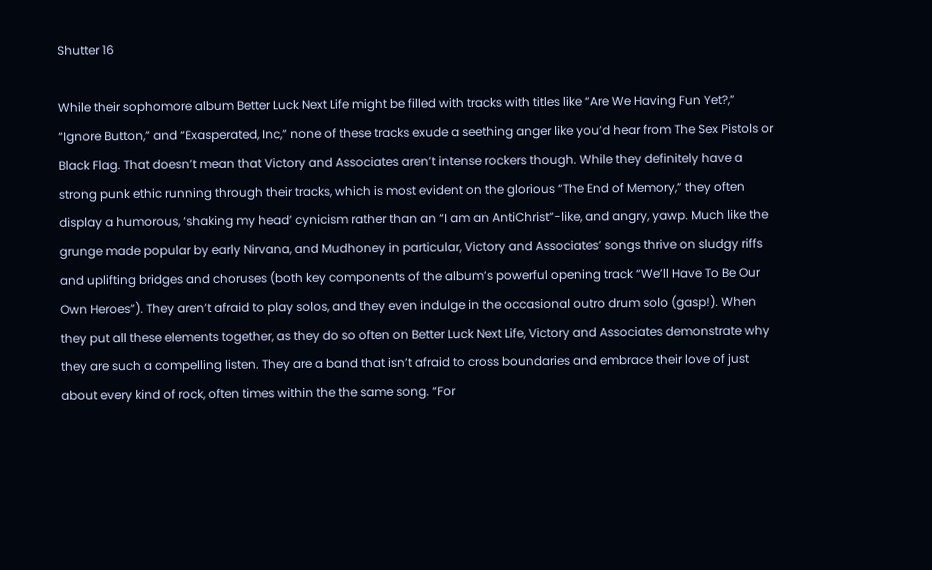Shutter 16

While their sophomore album Better Luck Next Life might be filled with tracks with titles like “Are We Having Fun Yet?,” “Ignore Button,” and “Exasperated, Inc,” none of these tracks exude a seething anger like you’d hear from The Sex Pistols or Black Flag. That doesn’t mean that Victory and Associates aren’t intense rockers though. While they definitely have a strong punk ethic running through their tracks, which is most evident on the glorious “The End of Memory,” they often display a humorous, ‘shaking my head’ cynicism rather than an “I am an AntiChrist”-like, and angry, yawp. Much like the grunge made popular by early Nirvana, and Mudhoney in particular, Victory and Associates’ songs thrive on sludgy riffs and uplifting bridges and choruses (both key components of the album’s powerful opening track “We’ll Have To Be Our Own Heroes”). They aren’t afraid to play solos, and they even indulge in the occasional outro drum solo (gasp!). When they put all these elements together, as they do so often on Better Luck Next Life, Victory and Associates demonstrate why they are such a compelling listen. They are a band that isn’t afraid to cross boundaries and embrace their love of just about every kind of rock, often times within the the same song. “For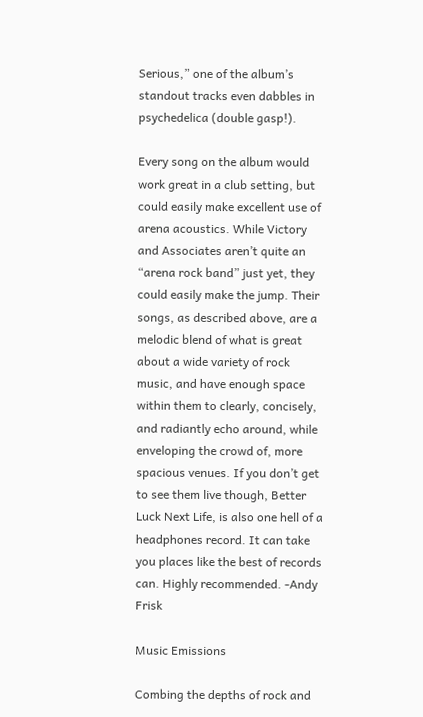Serious,” one of the album’s standout tracks even dabbles in psychedelica (double gasp!).

Every song on the album would work great in a club setting, but could easily make excellent use of arena acoustics. While Victory and Associates aren’t quite an “arena rock band” just yet, they could easily make the jump. Their songs, as described above, are a melodic blend of what is great about a wide variety of rock music, and have enough space within them to clearly, concisely, and radiantly echo around, while enveloping the crowd of, more spacious venues. If you don’t get to see them live though, Better Luck Next Life, is also one hell of a headphones record. It can take you places like the best of records can. Highly recommended. -Andy Frisk

Music Emissions

Combing the depths of rock and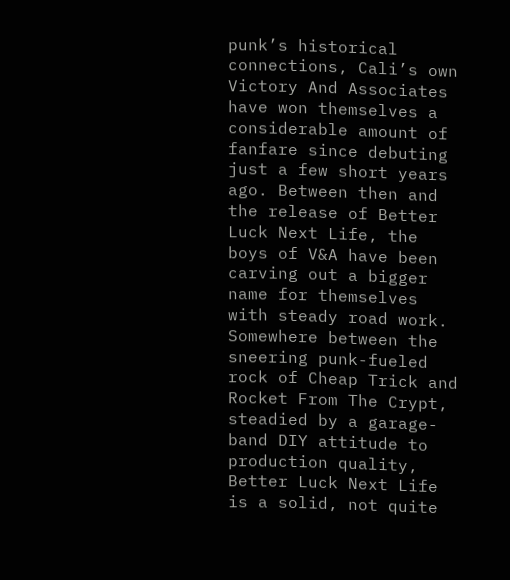punk’s historical connections, Cali’s own Victory And Associates have won themselves a considerable amount of fanfare since debuting just a few short years ago. Between then and the release of Better Luck Next Life, the boys of V&A have been carving out a bigger name for themselves with steady road work. Somewhere between the sneering punk-fueled rock of Cheap Trick and Rocket From The Crypt, steadied by a garage-band DIY attitude to production quality, Better Luck Next Life is a solid, not quite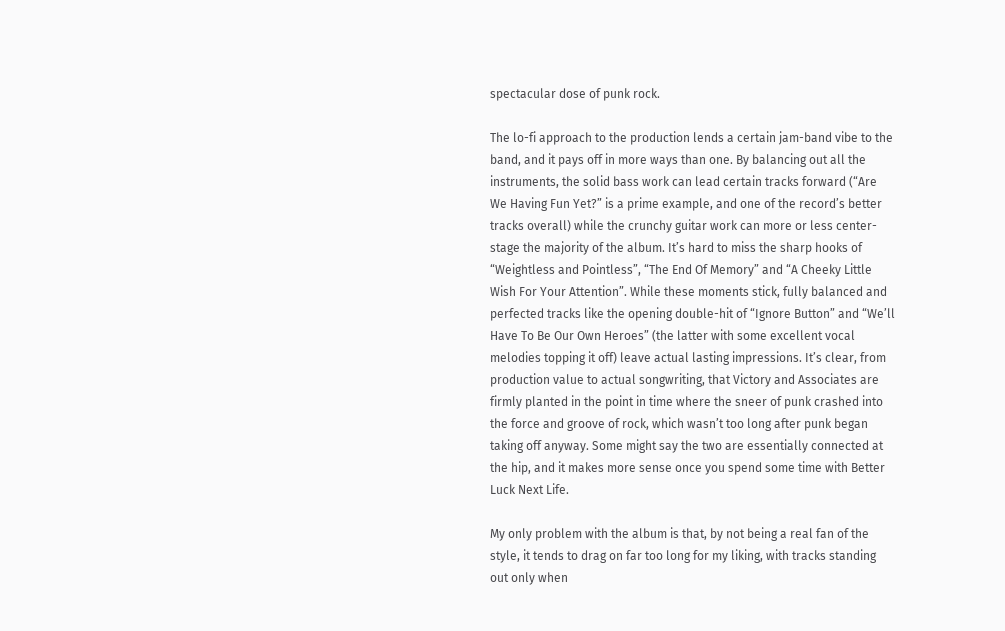spectacular dose of punk rock.

The lo-fi approach to the production lends a certain jam-band vibe to the band, and it pays off in more ways than one. By balancing out all the instruments, the solid bass work can lead certain tracks forward (“Are We Having Fun Yet?” is a prime example, and one of the record’s better tracks overall) while the crunchy guitar work can more or less center-stage the majority of the album. It’s hard to miss the sharp hooks of “Weightless and Pointless”, “The End Of Memory” and “A Cheeky Little Wish For Your Attention”. While these moments stick, fully balanced and perfected tracks like the opening double-hit of “Ignore Button” and “We’ll Have To Be Our Own Heroes” (the latter with some excellent vocal melodies topping it off) leave actual lasting impressions. It’s clear, from production value to actual songwriting, that Victory and Associates are firmly planted in the point in time where the sneer of punk crashed into the force and groove of rock, which wasn’t too long after punk began taking off anyway. Some might say the two are essentially connected at the hip, and it makes more sense once you spend some time with Better Luck Next Life.

My only problem with the album is that, by not being a real fan of the style, it tends to drag on far too long for my liking, with tracks standing out only when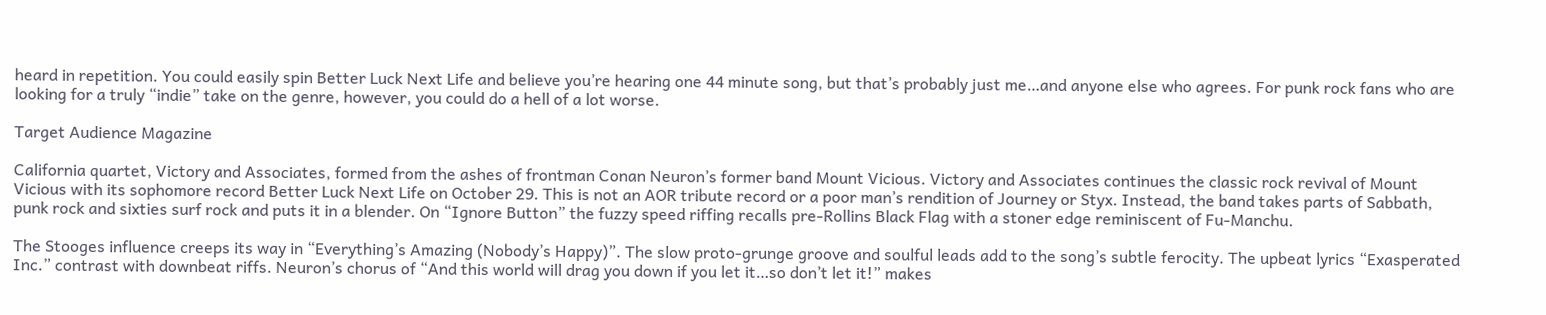heard in repetition. You could easily spin Better Luck Next Life and believe you’re hearing one 44 minute song, but that’s probably just me…and anyone else who agrees. For punk rock fans who are looking for a truly “indie” take on the genre, however, you could do a hell of a lot worse.

Target Audience Magazine

California quartet, Victory and Associates, formed from the ashes of frontman Conan Neuron’s former band Mount Vicious. Victory and Associates continues the classic rock revival of Mount Vicious with its sophomore record Better Luck Next Life on October 29. This is not an AOR tribute record or a poor man’s rendition of Journey or Styx. Instead, the band takes parts of Sabbath, punk rock and sixties surf rock and puts it in a blender. On “Ignore Button” the fuzzy speed riffing recalls pre-Rollins Black Flag with a stoner edge reminiscent of Fu-Manchu.

The Stooges influence creeps its way in “Everything’s Amazing (Nobody’s Happy)”. The slow proto-grunge groove and soulful leads add to the song’s subtle ferocity. The upbeat lyrics “Exasperated Inc.” contrast with downbeat riffs. Neuron’s chorus of “And this world will drag you down if you let it…so don’t let it!” makes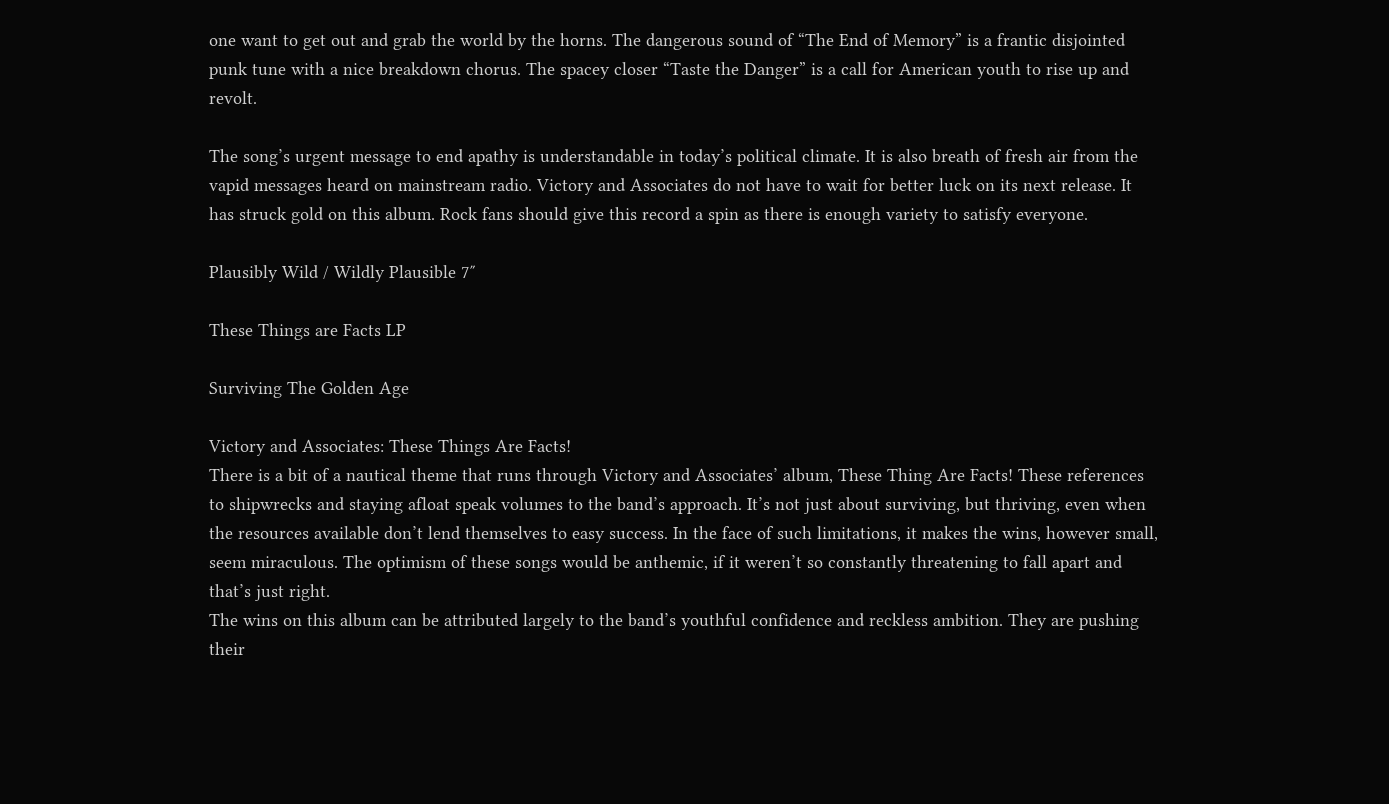one want to get out and grab the world by the horns. The dangerous sound of “The End of Memory” is a frantic disjointed punk tune with a nice breakdown chorus. The spacey closer “Taste the Danger” is a call for American youth to rise up and revolt.

The song’s urgent message to end apathy is understandable in today’s political climate. It is also breath of fresh air from the vapid messages heard on mainstream radio. Victory and Associates do not have to wait for better luck on its next release. It has struck gold on this album. Rock fans should give this record a spin as there is enough variety to satisfy everyone.

Plausibly Wild / Wildly Plausible 7″

These Things are Facts LP

Surviving The Golden Age

Victory and Associates: These Things Are Facts!
There is a bit of a nautical theme that runs through Victory and Associates’ album, These Thing Are Facts! These references to shipwrecks and staying afloat speak volumes to the band’s approach. It’s not just about surviving, but thriving, even when the resources available don’t lend themselves to easy success. In the face of such limitations, it makes the wins, however small, seem miraculous. The optimism of these songs would be anthemic, if it weren’t so constantly threatening to fall apart and that’s just right.
The wins on this album can be attributed largely to the band’s youthful confidence and reckless ambition. They are pushing their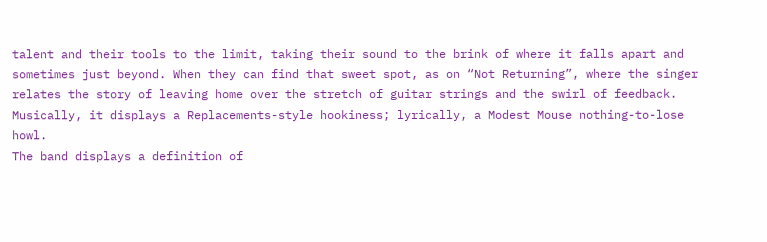talent and their tools to the limit, taking their sound to the brink of where it falls apart and sometimes just beyond. When they can find that sweet spot, as on “Not Returning”, where the singer relates the story of leaving home over the stretch of guitar strings and the swirl of feedback. Musically, it displays a Replacements-style hookiness; lyrically, a Modest Mouse nothing-to-lose howl.
The band displays a definition of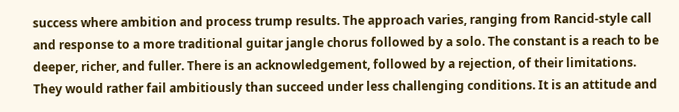success where ambition and process trump results. The approach varies, ranging from Rancid-style call and response to a more traditional guitar jangle chorus followed by a solo. The constant is a reach to be deeper, richer, and fuller. There is an acknowledgement, followed by a rejection, of their limitations. They would rather fail ambitiously than succeed under less challenging conditions. It is an attitude and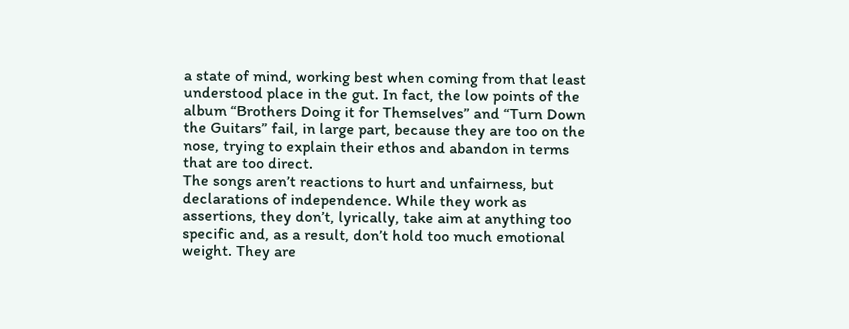a state of mind, working best when coming from that least understood place in the gut. In fact, the low points of the album “Brothers Doing it for Themselves” and “Turn Down the Guitars” fail, in large part, because they are too on the nose, trying to explain their ethos and abandon in terms that are too direct.
The songs aren’t reactions to hurt and unfairness, but declarations of independence. While they work as assertions, they don’t, lyrically, take aim at anything too specific and, as a result, don’t hold too much emotional weight. They are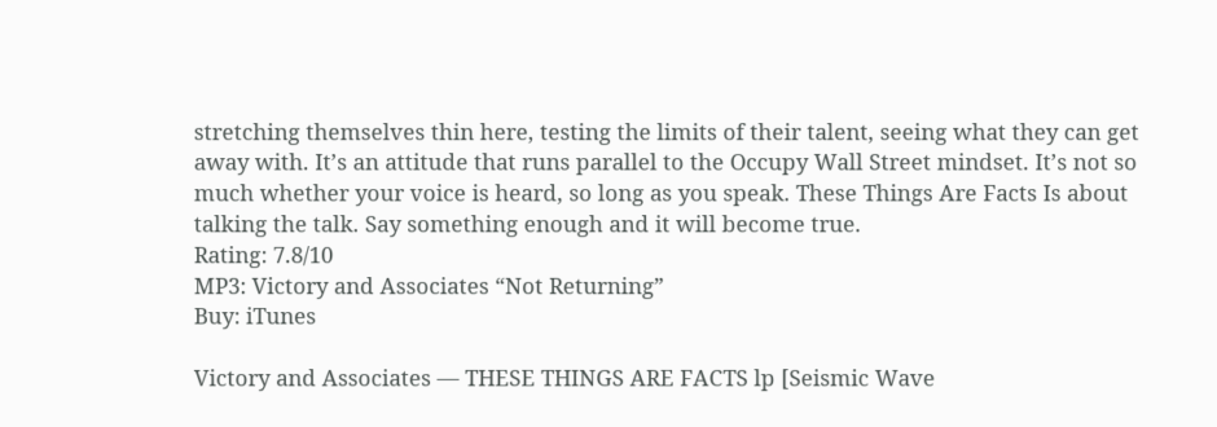stretching themselves thin here, testing the limits of their talent, seeing what they can get away with. It’s an attitude that runs parallel to the Occupy Wall Street mindset. It’s not so much whether your voice is heard, so long as you speak. These Things Are Facts Is about talking the talk. Say something enough and it will become true.
Rating: 7.8/10
MP3: Victory and Associates “Not Returning”
Buy: iTunes

Victory and Associates — THESE THINGS ARE FACTS lp [Seismic Wave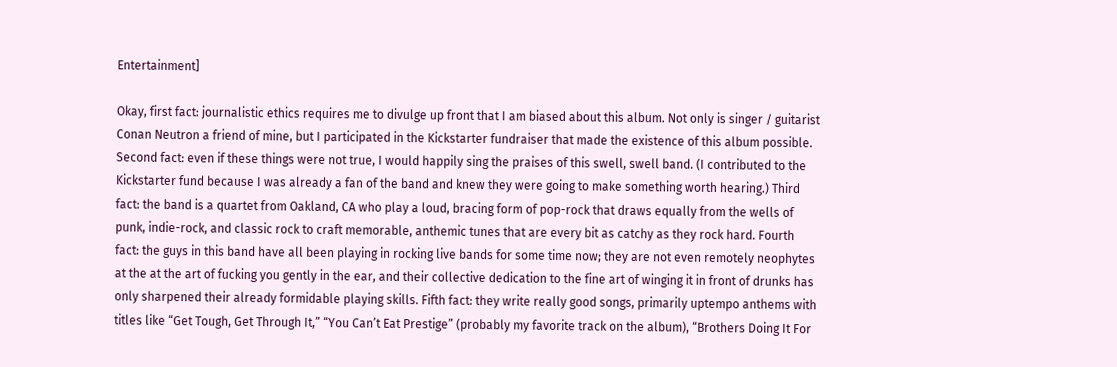Entertainment]

Okay, first fact: journalistic ethics requires me to divulge up front that I am biased about this album. Not only is singer / guitarist Conan Neutron a friend of mine, but I participated in the Kickstarter fundraiser that made the existence of this album possible. Second fact: even if these things were not true, I would happily sing the praises of this swell, swell band. (I contributed to the Kickstarter fund because I was already a fan of the band and knew they were going to make something worth hearing.) Third fact: the band is a quartet from Oakland, CA who play a loud, bracing form of pop-rock that draws equally from the wells of punk, indie-rock, and classic rock to craft memorable, anthemic tunes that are every bit as catchy as they rock hard. Fourth fact: the guys in this band have all been playing in rocking live bands for some time now; they are not even remotely neophytes at the at the art of fucking you gently in the ear, and their collective dedication to the fine art of winging it in front of drunks has only sharpened their already formidable playing skills. Fifth fact: they write really good songs, primarily uptempo anthems with titles like “Get Tough, Get Through It,” “You Can’t Eat Prestige” (probably my favorite track on the album), “Brothers Doing It For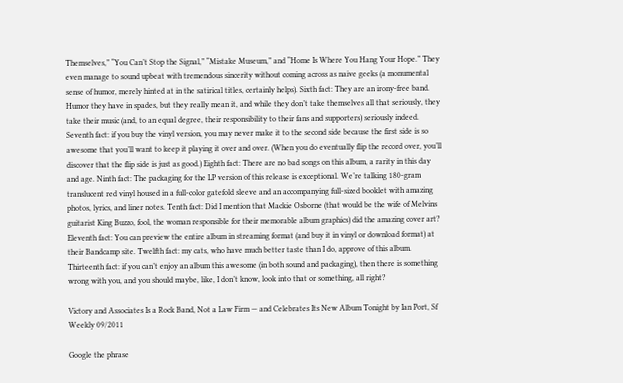Themselves,” “You Can’t Stop the Signal,” “Mistake Museum,” and “Home Is Where You Hang Your Hope.” They even manage to sound upbeat with tremendous sincerity without coming across as naive geeks (a monumental sense of humor, merely hinted at in the satirical titles, certainly helps). Sixth fact: They are an irony-free band. Humor they have in spades, but they really mean it, and while they don’t take themselves all that seriously, they take their music (and, to an equal degree, their responsibility to their fans and supporters) seriously indeed. Seventh fact: if you buy the vinyl version, you may never make it to the second side because the first side is so awesome that you’ll want to keep it playing it over and over. (When you do eventually flip the record over, you’ll discover that the flip side is just as good.) Eighth fact: There are no bad songs on this album, a rarity in this day and age. Ninth fact: The packaging for the LP version of this release is exceptional. We’re talking 180-gram translucent red vinyl housed in a full-color gatefold sleeve and an accompanying full-sized booklet with amazing photos, lyrics, and liner notes. Tenth fact: Did I mention that Mackie Osborne (that would be the wife of Melvins guitarist King Buzzo, fool, the woman responsible for their memorable album graphics) did the amazing cover art? Eleventh fact: You can preview the entire album in streaming format (and buy it in vinyl or download format) at their Bandcamp site. Twelfth fact: my cats, who have much better taste than I do, approve of this album. Thirteenth fact: if you can’t enjoy an album this awesome (in both sound and packaging), then there is something wrong with you, and you should maybe, like, I don’t know, look into that or something, all right?

Victory and Associates Is a Rock Band, Not a Law Firm — and Celebrates Its New Album Tonight by Ian Port, Sf Weekly 09/2011

Google the phrase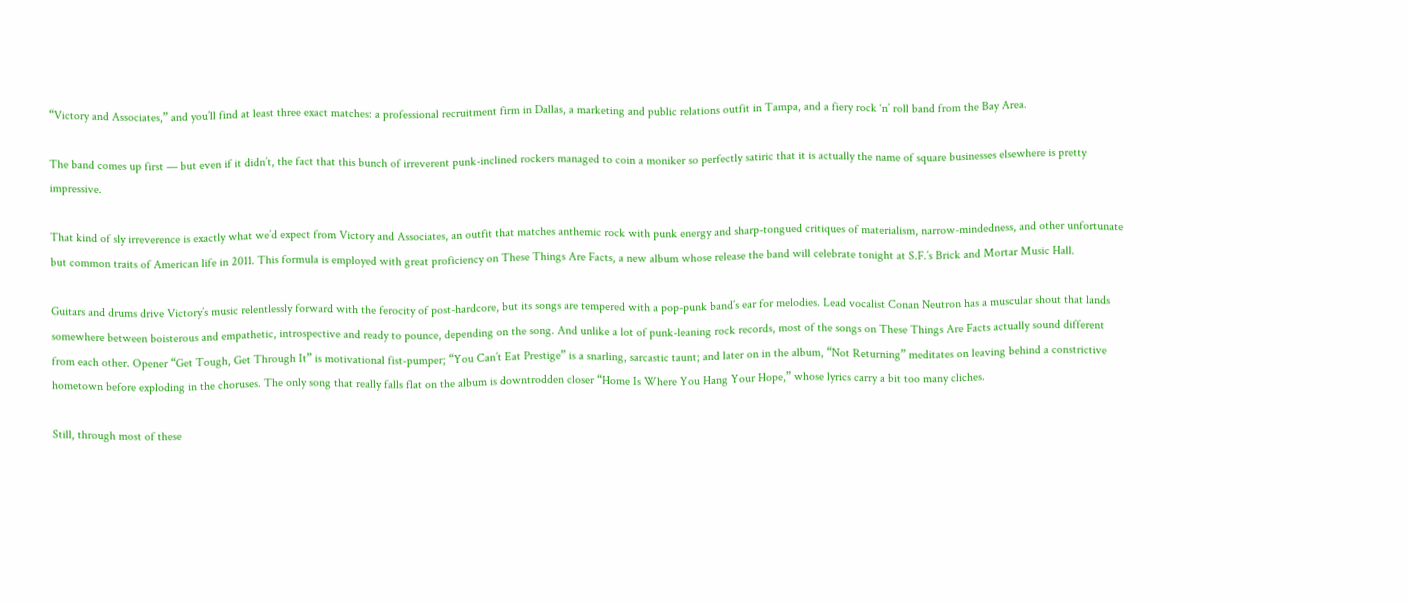“Victory and Associates,” and you’ll find at least three exact matches: a professional recruitment firm in Dallas, a marketing and public relations outfit in Tampa, and a fiery rock ‘n’ roll band from the Bay Area.

The band comes up first — but even if it didn’t, the fact that this bunch of irreverent punk-inclined rockers managed to coin a moniker so perfectly satiric that it is actually the name of square businesses elsewhere is pretty impressive.

That kind of sly irreverence is exactly what we’d expect from Victory and Associates, an outfit that matches anthemic rock with punk energy and sharp-tongued critiques of materialism, narrow-mindedness, and other unfortunate but common traits of American life in 2011. This formula is employed with great proficiency on These Things Are Facts, a new album whose release the band will celebrate tonight at S.F.’s Brick and Mortar Music Hall.

Guitars and drums drive Victory’s music relentlessly forward with the ferocity of post-hardcore, but its songs are tempered with a pop-punk band’s ear for melodies. Lead vocalist Conan Neutron has a muscular shout that lands somewhere between boisterous and empathetic, introspective and ready to pounce, depending on the song. And unlike a lot of punk-leaning rock records, most of the songs on These Things Are Facts actually sound different from each other. Opener “Get Tough, Get Through It” is motivational fist-pumper; “You Can’t Eat Prestige” is a snarling, sarcastic taunt; and later on in the album, “Not Returning” meditates on leaving behind a constrictive hometown before exploding in the choruses. The only song that really falls flat on the album is downtrodden closer “Home Is Where You Hang Your Hope,” whose lyrics carry a bit too many cliches.

Still, through most of these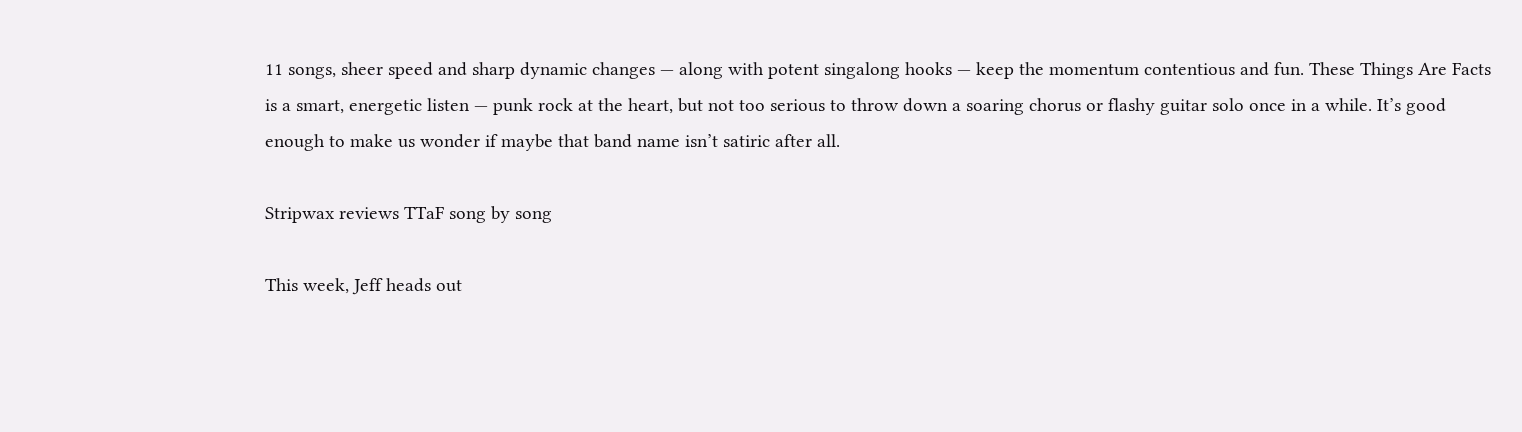11 songs, sheer speed and sharp dynamic changes — along with potent singalong hooks — keep the momentum contentious and fun. These Things Are Facts is a smart, energetic listen — punk rock at the heart, but not too serious to throw down a soaring chorus or flashy guitar solo once in a while. It’s good enough to make us wonder if maybe that band name isn’t satiric after all.

Stripwax reviews TTaF song by song

This week, Jeff heads out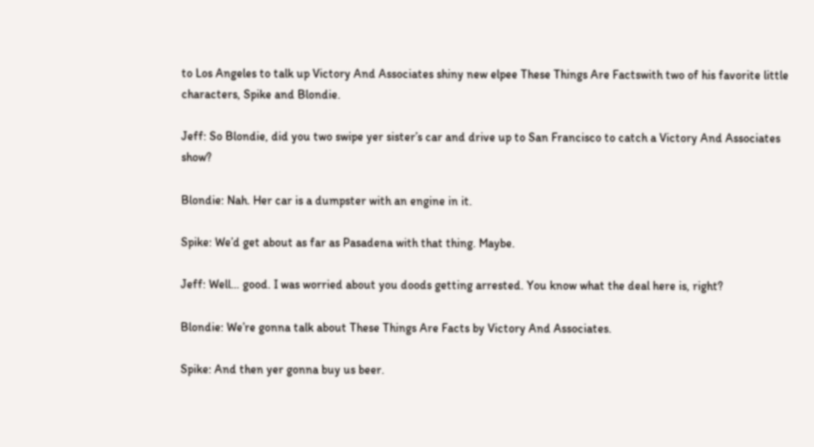to Los Angeles to talk up Victory And Associates shiny new elpee These Things Are Factswith two of his favorite little characters, Spike and Blondie.

Jeff: So Blondie, did you two swipe yer sister’s car and drive up to San Francisco to catch a Victory And Associates show?

Blondie: Nah. Her car is a dumpster with an engine in it.

Spike: We’d get about as far as Pasadena with that thing. Maybe.

Jeff: Well… good. I was worried about you doods getting arrested. You know what the deal here is, right?

Blondie: We’re gonna talk about These Things Are Facts by Victory And Associates.

Spike: And then yer gonna buy us beer.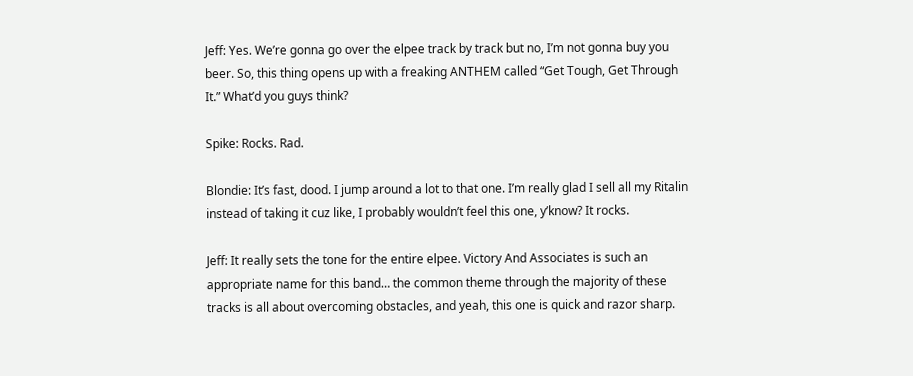Jeff: Yes. We’re gonna go over the elpee track by track but no, I’m not gonna buy you beer. So, this thing opens up with a freaking ANTHEM called “Get Tough, Get Through It.” What’d you guys think?

Spike: Rocks. Rad.

Blondie: It’s fast, dood. I jump around a lot to that one. I’m really glad I sell all my Ritalin instead of taking it cuz like, I probably wouldn’t feel this one, y’know? It rocks.

Jeff: It really sets the tone for the entire elpee. Victory And Associates is such an appropriate name for this band… the common theme through the majority of these tracks is all about overcoming obstacles, and yeah, this one is quick and razor sharp.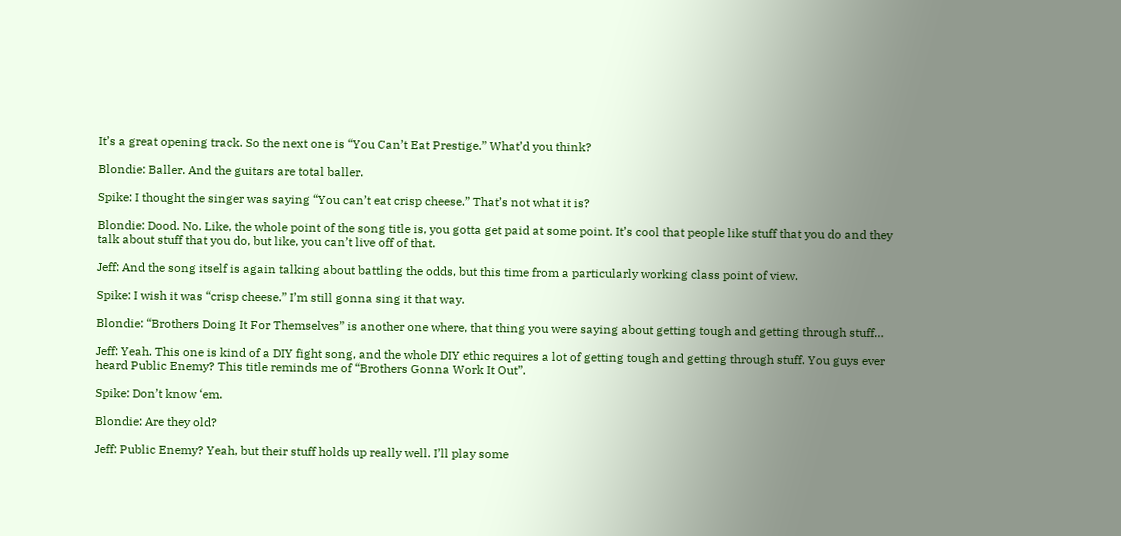It’s a great opening track. So the next one is “You Can’t Eat Prestige.” What’d you think?

Blondie: Baller. And the guitars are total baller.

Spike: I thought the singer was saying “You can’t eat crisp cheese.” That’s not what it is?

Blondie: Dood. No. Like, the whole point of the song title is, you gotta get paid at some point. It’s cool that people like stuff that you do and they talk about stuff that you do, but like, you can’t live off of that.

Jeff: And the song itself is again talking about battling the odds, but this time from a particularly working class point of view.

Spike: I wish it was “crisp cheese.” I’m still gonna sing it that way.

Blondie: “Brothers Doing It For Themselves” is another one where, that thing you were saying about getting tough and getting through stuff…

Jeff: Yeah. This one is kind of a DIY fight song, and the whole DIY ethic requires a lot of getting tough and getting through stuff. You guys ever heard Public Enemy? This title reminds me of “Brothers Gonna Work It Out”.

Spike: Don’t know ‘em.

Blondie: Are they old?

Jeff: Public Enemy? Yeah, but their stuff holds up really well. I’ll play some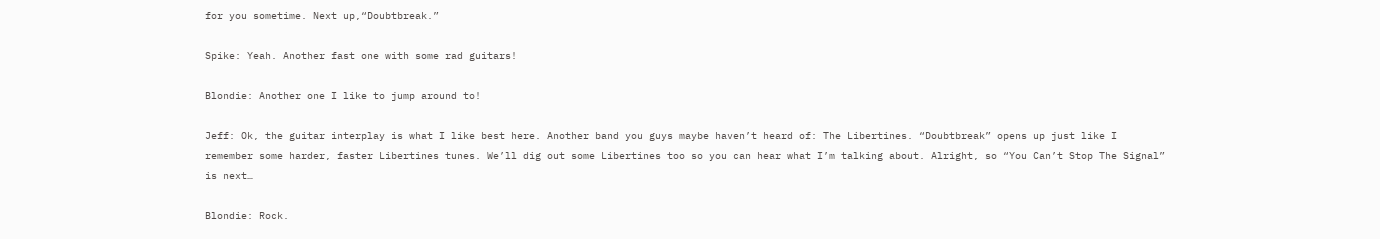for you sometime. Next up,“Doubtbreak.”

Spike: Yeah. Another fast one with some rad guitars!

Blondie: Another one I like to jump around to!

Jeff: Ok, the guitar interplay is what I like best here. Another band you guys maybe haven’t heard of: The Libertines. “Doubtbreak” opens up just like I remember some harder, faster Libertines tunes. We’ll dig out some Libertines too so you can hear what I’m talking about. Alright, so “You Can’t Stop The Signal” is next…

Blondie: Rock.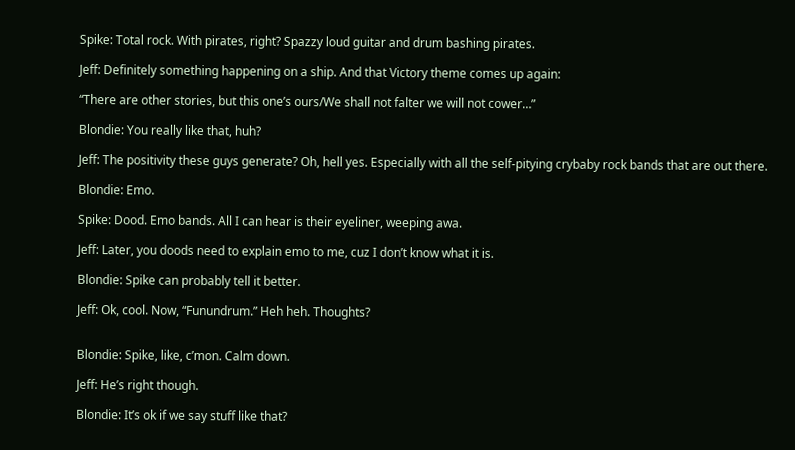Spike: Total rock. With pirates, right? Spazzy loud guitar and drum bashing pirates.

Jeff: Definitely something happening on a ship. And that Victory theme comes up again:

“There are other stories, but this one’s ours/We shall not falter we will not cower…”

Blondie: You really like that, huh?

Jeff: The positivity these guys generate? Oh, hell yes. Especially with all the self-pitying crybaby rock bands that are out there.

Blondie: Emo.

Spike: Dood. Emo bands. All I can hear is their eyeliner, weeping awa.

Jeff: Later, you doods need to explain emo to me, cuz I don’t know what it is.

Blondie: Spike can probably tell it better.

Jeff: Ok, cool. Now, “Funundrum.” Heh heh. Thoughts?


Blondie: Spike, like, c’mon. Calm down.

Jeff: He’s right though.

Blondie: It’s ok if we say stuff like that?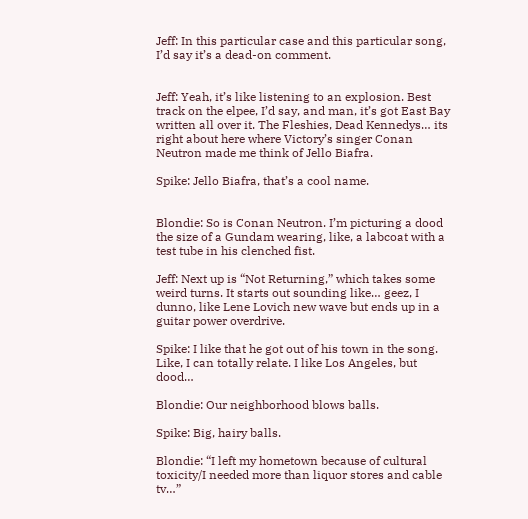Jeff: In this particular case and this particular song, I’d say it’s a dead-on comment.


Jeff: Yeah, it’s like listening to an explosion. Best track on the elpee, I’d say, and man, it’s got East Bay written all over it. The Fleshies, Dead Kennedys… its right about here where Victory’s singer Conan Neutron made me think of Jello Biafra.

Spike: Jello Biafra, that’s a cool name.


Blondie: So is Conan Neutron. I’m picturing a dood the size of a Gundam wearing, like, a labcoat with a test tube in his clenched fist.

Jeff: Next up is “Not Returning,” which takes some weird turns. It starts out sounding like… geez, I dunno, like Lene Lovich new wave but ends up in a guitar power overdrive.

Spike: I like that he got out of his town in the song. Like, I can totally relate. I like Los Angeles, but dood…

Blondie: Our neighborhood blows balls.

Spike: Big, hairy balls.

Blondie: “I left my hometown because of cultural toxicity/I needed more than liquor stores and cable tv…”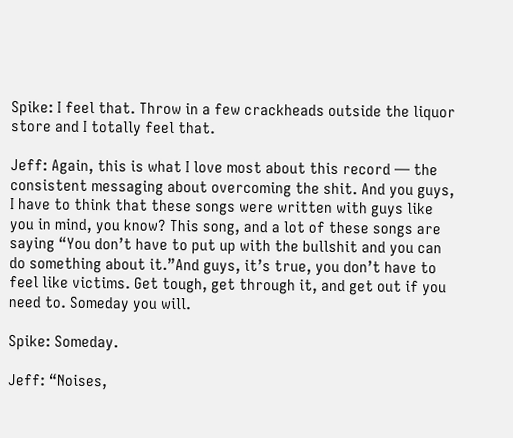Spike: I feel that. Throw in a few crackheads outside the liquor store and I totally feel that.

Jeff: Again, this is what I love most about this record — the consistent messaging about overcoming the shit. And you guys, I have to think that these songs were written with guys like you in mind, you know? This song, and a lot of these songs are saying “You don’t have to put up with the bullshit and you can do something about it.”And guys, it’s true, you don’t have to feel like victims. Get tough, get through it, and get out if you need to. Someday you will.

Spike: Someday.

Jeff: “Noises,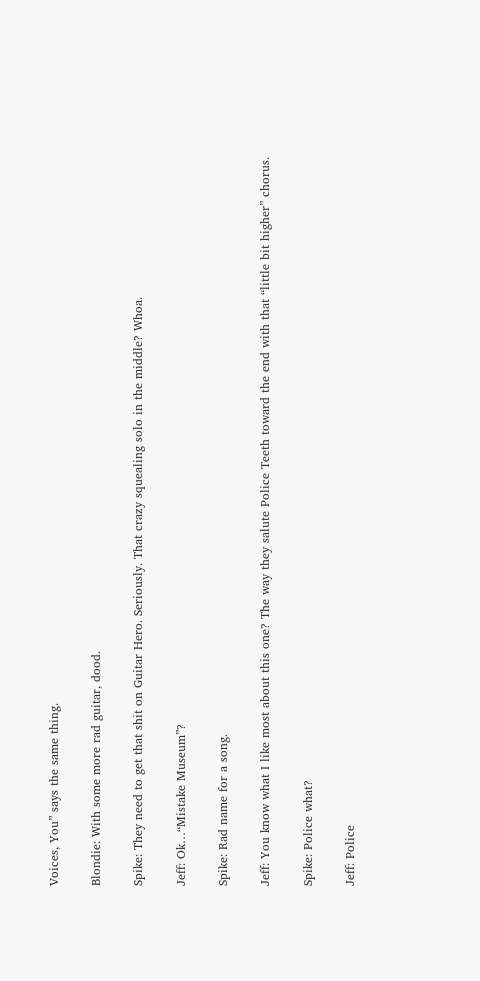Voices, You” says the same thing.

Blondie: With some more rad guitar, dood.

Spike: They need to get that shit on Guitar Hero. Seriously. That crazy squealing solo in the middle? Whoa.

Jeff: Ok…“Mistake Museum”?

Spike: Rad name for a song.

Jeff: You know what I like most about this one? The way they salute Police Teeth toward the end with that “little bit higher” chorus.

Spike: Police what?

Jeff: Police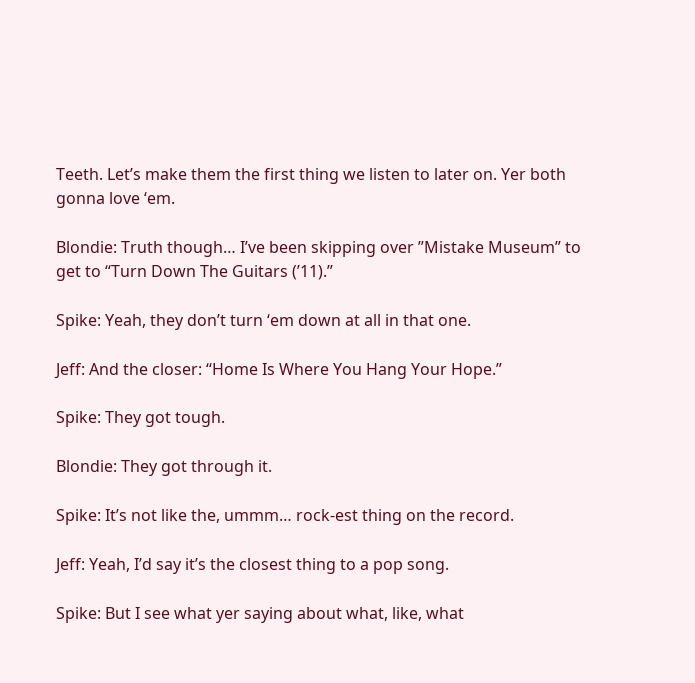Teeth. Let’s make them the first thing we listen to later on. Yer both gonna love ‘em.

Blondie: Truth though… I’ve been skipping over ”Mistake Museum” to get to “Turn Down The Guitars (’11).”

Spike: Yeah, they don’t turn ‘em down at all in that one.

Jeff: And the closer: “Home Is Where You Hang Your Hope.”

Spike: They got tough.

Blondie: They got through it.

Spike: It’s not like the, ummm… rock-est thing on the record.

Jeff: Yeah, I’d say it’s the closest thing to a pop song.

Spike: But I see what yer saying about what, like, what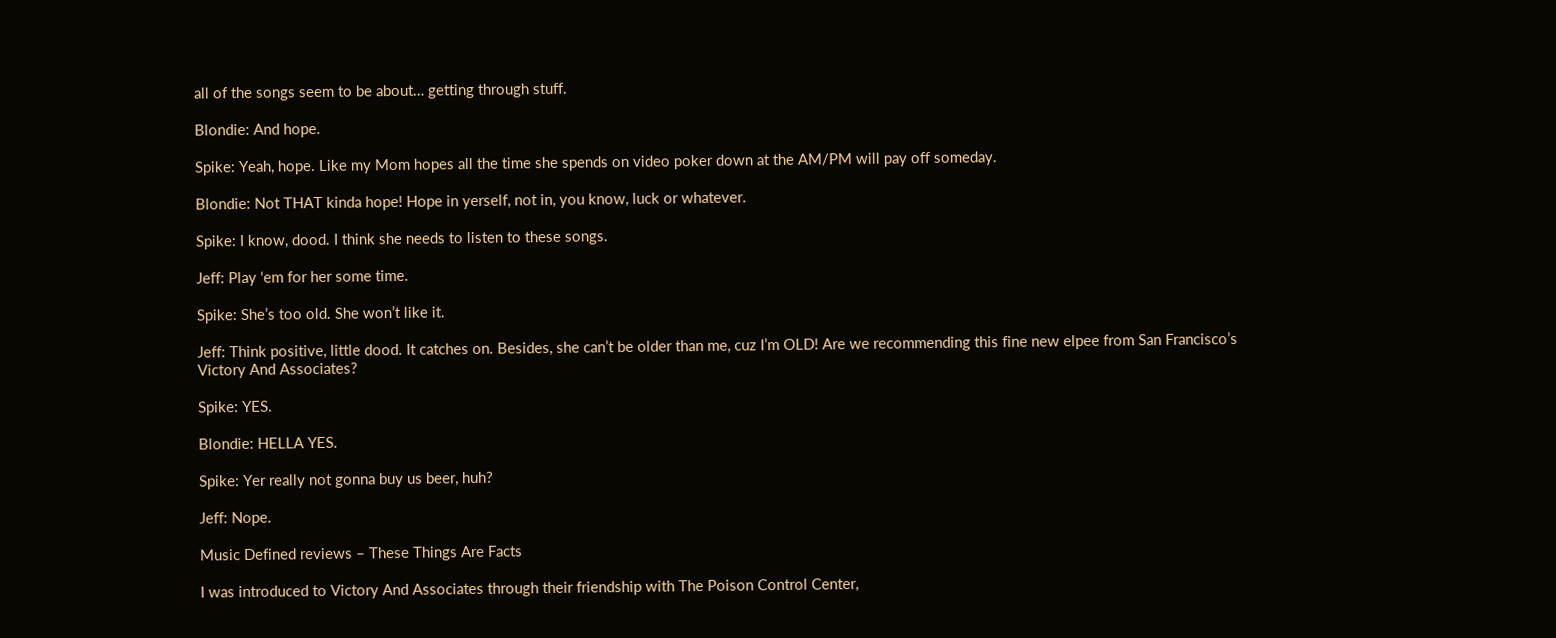all of the songs seem to be about… getting through stuff.

Blondie: And hope.

Spike: Yeah, hope. Like my Mom hopes all the time she spends on video poker down at the AM/PM will pay off someday.

Blondie: Not THAT kinda hope! Hope in yerself, not in, you know, luck or whatever.

Spike: I know, dood. I think she needs to listen to these songs.

Jeff: Play ‘em for her some time.

Spike: She’s too old. She won’t like it.

Jeff: Think positive, little dood. It catches on. Besides, she can’t be older than me, cuz I’m OLD! Are we recommending this fine new elpee from San Francisco’s Victory And Associates?

Spike: YES.

Blondie: HELLA YES.

Spike: Yer really not gonna buy us beer, huh?

Jeff: Nope.

Music Defined reviews – These Things Are Facts

I was introduced to Victory And Associates through their friendship with The Poison Control Center,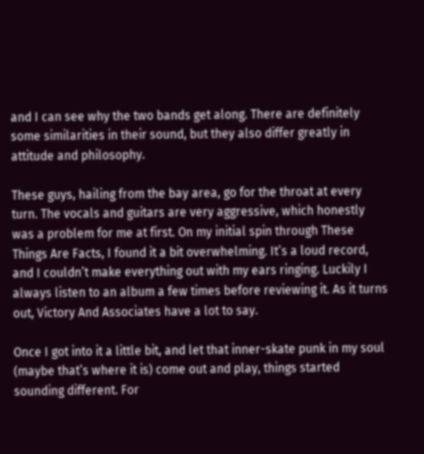and I can see why the two bands get along. There are definitely some similarities in their sound, but they also differ greatly in attitude and philosophy.

These guys, hailing from the bay area, go for the throat at every turn. The vocals and guitars are very aggressive, which honestly was a problem for me at first. On my initial spin through These Things Are Facts, I found it a bit overwhelming. It’s a loud record, and I couldn’t make everything out with my ears ringing. Luckily I always listen to an album a few times before reviewing it. As it turns out, Victory And Associates have a lot to say.

Once I got into it a little bit, and let that inner-skate punk in my soul (maybe that’s where it is) come out and play, things started sounding different. For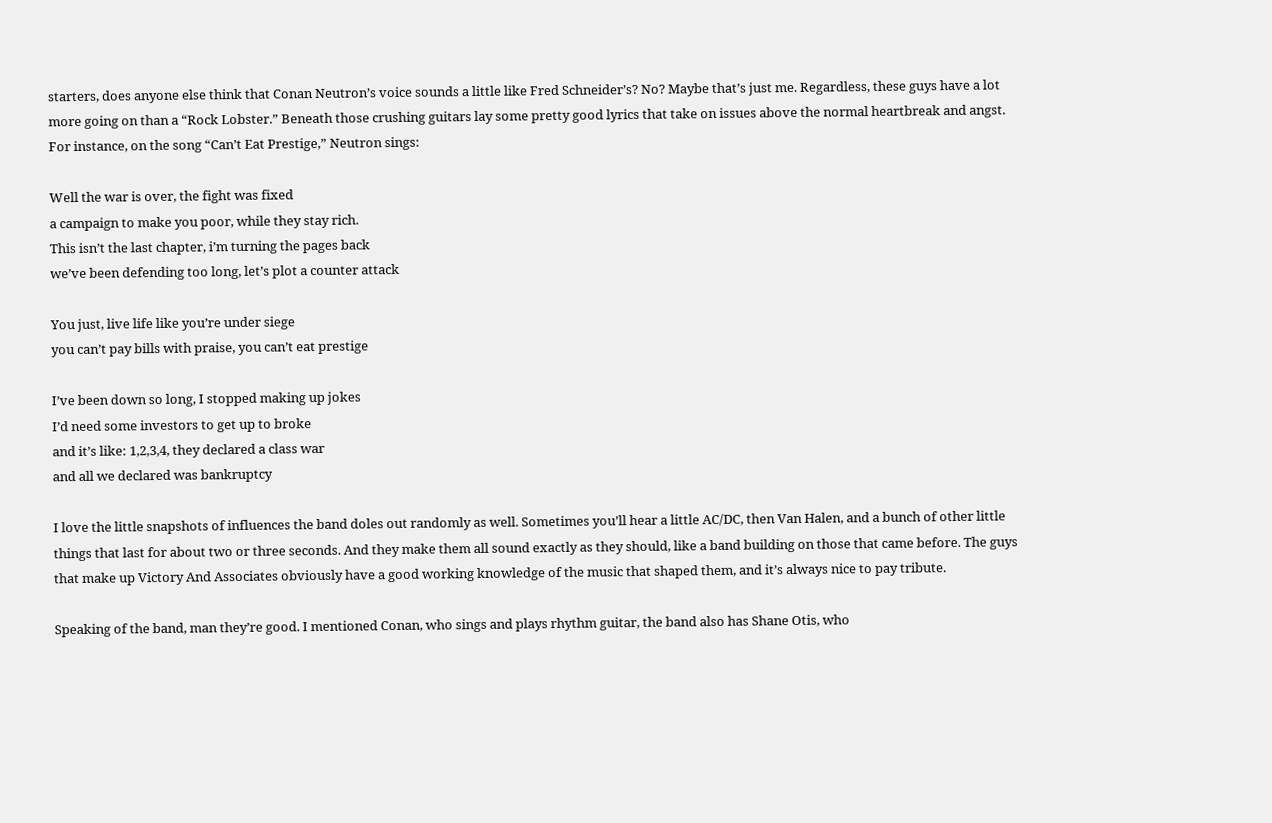starters, does anyone else think that Conan Neutron’s voice sounds a little like Fred Schneider’s? No? Maybe that’s just me. Regardless, these guys have a lot more going on than a “Rock Lobster.” Beneath those crushing guitars lay some pretty good lyrics that take on issues above the normal heartbreak and angst. For instance, on the song “Can’t Eat Prestige,” Neutron sings:

Well the war is over, the fight was fixed
a campaign to make you poor, while they stay rich.
This isn’t the last chapter, i’m turning the pages back
we’ve been defending too long, let’s plot a counter attack

You just, live life like you’re under siege
you can’t pay bills with praise, you can’t eat prestige

I’ve been down so long, I stopped making up jokes
I’d need some investors to get up to broke
and it’s like: 1,2,3,4, they declared a class war
and all we declared was bankruptcy

I love the little snapshots of influences the band doles out randomly as well. Sometimes you’ll hear a little AC/DC, then Van Halen, and a bunch of other little things that last for about two or three seconds. And they make them all sound exactly as they should, like a band building on those that came before. The guys that make up Victory And Associates obviously have a good working knowledge of the music that shaped them, and it’s always nice to pay tribute.

Speaking of the band, man they’re good. I mentioned Conan, who sings and plays rhythm guitar, the band also has Shane Otis, who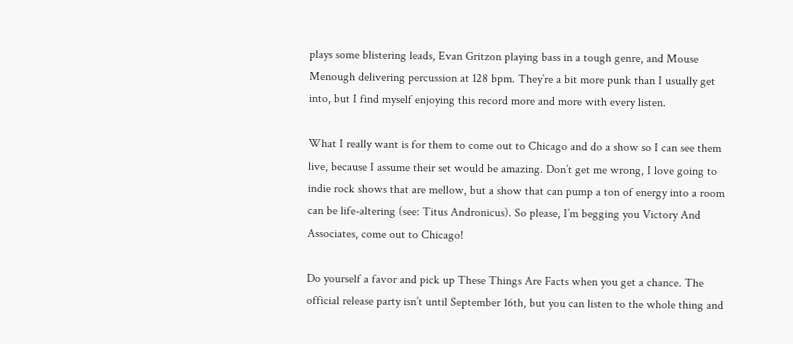plays some blistering leads, Evan Gritzon playing bass in a tough genre, and Mouse Menough delivering percussion at 128 bpm. They’re a bit more punk than I usually get into, but I find myself enjoying this record more and more with every listen.

What I really want is for them to come out to Chicago and do a show so I can see them live, because I assume their set would be amazing. Don’t get me wrong, I love going to indie rock shows that are mellow, but a show that can pump a ton of energy into a room can be life-altering (see: Titus Andronicus). So please, I’m begging you Victory And Associates, come out to Chicago!

Do yourself a favor and pick up These Things Are Facts when you get a chance. The official release party isn’t until September 16th, but you can listen to the whole thing and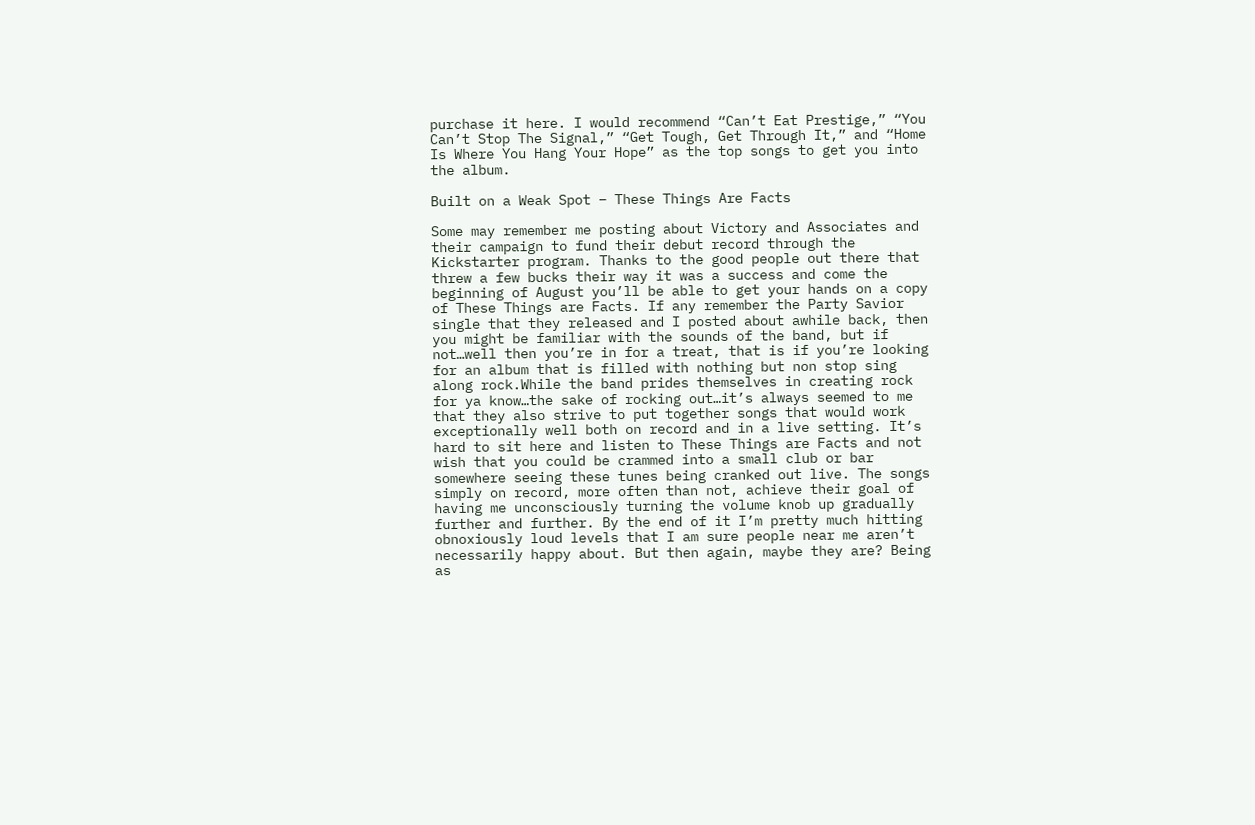purchase it here. I would recommend “Can’t Eat Prestige,” “You Can’t Stop The Signal,” “Get Tough, Get Through It,” and “Home Is Where You Hang Your Hope” as the top songs to get you into the album.

Built on a Weak Spot – These Things Are Facts

Some may remember me posting about Victory and Associates and their campaign to fund their debut record through the Kickstarter program. Thanks to the good people out there that threw a few bucks their way it was a success and come the beginning of August you’ll be able to get your hands on a copy of These Things are Facts. If any remember the Party Savior single that they released and I posted about awhile back, then you might be familiar with the sounds of the band, but if not…well then you’re in for a treat, that is if you’re looking for an album that is filled with nothing but non stop sing along rock.While the band prides themselves in creating rock for ya know…the sake of rocking out…it’s always seemed to me that they also strive to put together songs that would work exceptionally well both on record and in a live setting. It’s hard to sit here and listen to These Things are Facts and not wish that you could be crammed into a small club or bar somewhere seeing these tunes being cranked out live. The songs simply on record, more often than not, achieve their goal of having me unconsciously turning the volume knob up gradually further and further. By the end of it I’m pretty much hitting obnoxiously loud levels that I am sure people near me aren’t necessarily happy about. But then again, maybe they are? Being as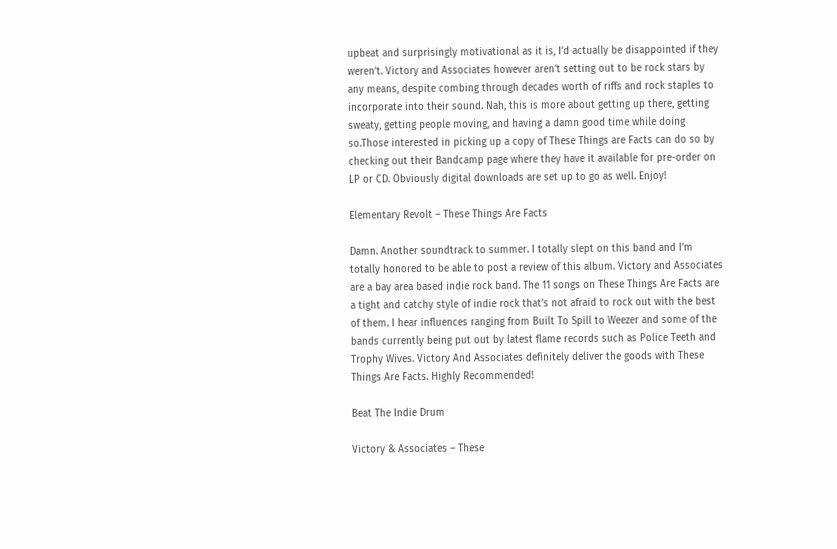upbeat and surprisingly motivational as it is, I’d actually be disappointed if they weren’t. Victory and Associates however aren’t setting out to be rock stars by any means, despite combing through decades worth of riffs and rock staples to incorporate into their sound. Nah, this is more about getting up there, getting sweaty, getting people moving, and having a damn good time while doing so.Those interested in picking up a copy of These Things are Facts can do so by checking out their Bandcamp page where they have it available for pre-order on LP or CD. Obviously digital downloads are set up to go as well. Enjoy!

Elementary Revolt – These Things Are Facts

Damn. Another soundtrack to summer. I totally slept on this band and I’m totally honored to be able to post a review of this album. Victory and Associates are a bay area based indie rock band. The 11 songs on These Things Are Facts are a tight and catchy style of indie rock that’s not afraid to rock out with the best of them. I hear influences ranging from Built To Spill to Weezer and some of the bands currently being put out by latest flame records such as Police Teeth and Trophy Wives. Victory And Associates definitely deliver the goods with These Things Are Facts. Highly Recommended!

Beat The Indie Drum

Victory & Associates – These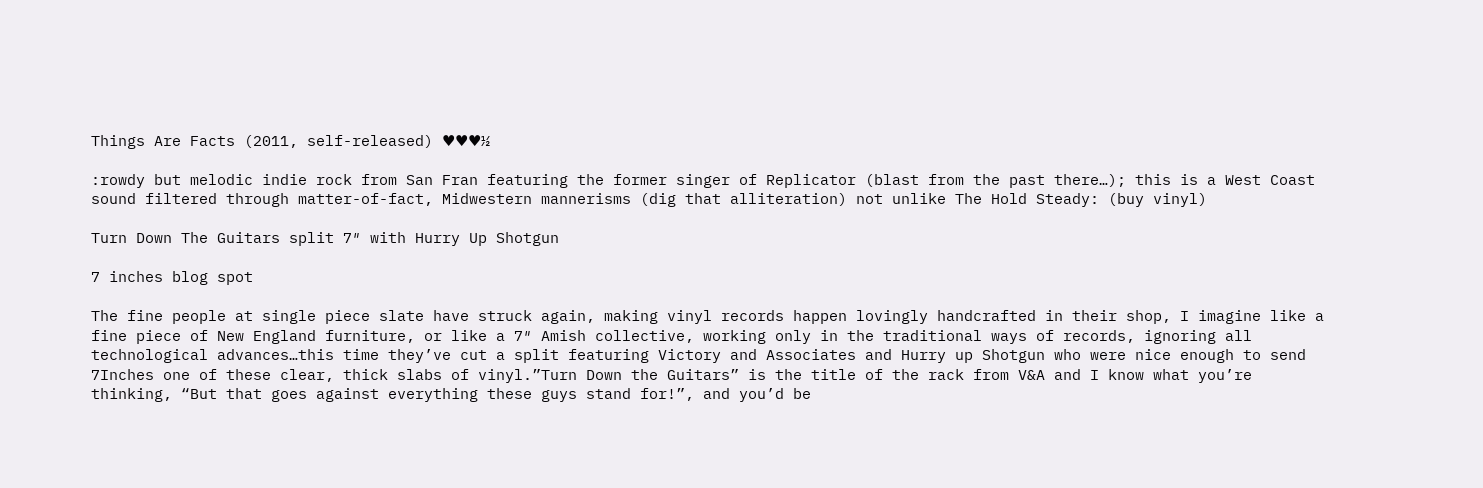Things Are Facts (2011, self-released) ♥♥♥½

:rowdy but melodic indie rock from San Fran featuring the former singer of Replicator (blast from the past there…); this is a West Coast sound filtered through matter-of-fact, Midwestern mannerisms (dig that alliteration) not unlike The Hold Steady: (buy vinyl)

Turn Down The Guitars split 7″ with Hurry Up Shotgun

7 inches blog spot

The fine people at single piece slate have struck again, making vinyl records happen lovingly handcrafted in their shop, I imagine like a fine piece of New England furniture, or like a 7″ Amish collective, working only in the traditional ways of records, ignoring all technological advances…this time they’ve cut a split featuring Victory and Associates and Hurry up Shotgun who were nice enough to send 7Inches one of these clear, thick slabs of vinyl.”Turn Down the Guitars” is the title of the rack from V&A and I know what you’re thinking, “But that goes against everything these guys stand for!”, and you’d be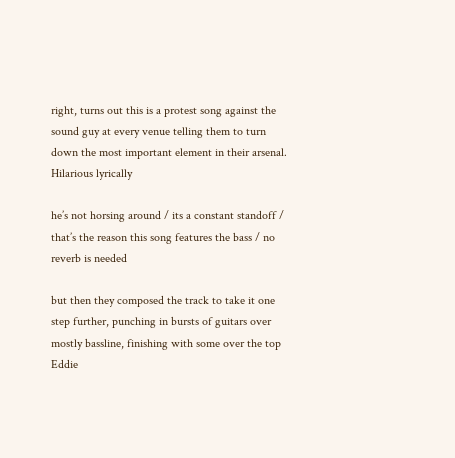right, turns out this is a protest song against the sound guy at every venue telling them to turn down the most important element in their arsenal. Hilarious lyrically

he’s not horsing around / its a constant standoff / that’s the reason this song features the bass / no reverb is needed

but then they composed the track to take it one step further, punching in bursts of guitars over mostly bassline, finishing with some over the top Eddie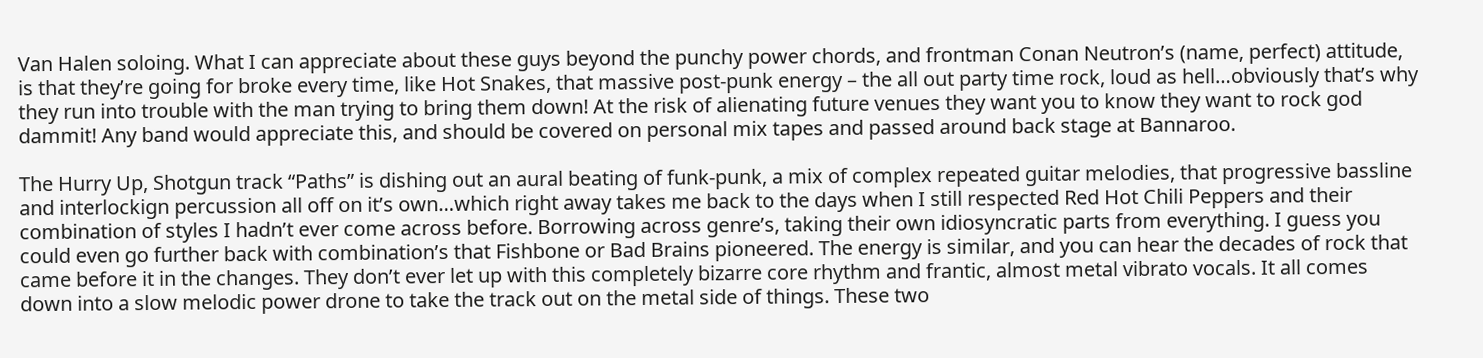Van Halen soloing. What I can appreciate about these guys beyond the punchy power chords, and frontman Conan Neutron’s (name, perfect) attitude, is that they’re going for broke every time, like Hot Snakes, that massive post-punk energy – the all out party time rock, loud as hell…obviously that’s why they run into trouble with the man trying to bring them down! At the risk of alienating future venues they want you to know they want to rock god dammit! Any band would appreciate this, and should be covered on personal mix tapes and passed around back stage at Bannaroo.

The Hurry Up, Shotgun track “Paths” is dishing out an aural beating of funk-punk, a mix of complex repeated guitar melodies, that progressive bassline and interlockign percussion all off on it’s own…which right away takes me back to the days when I still respected Red Hot Chili Peppers and their combination of styles I hadn’t ever come across before. Borrowing across genre’s, taking their own idiosyncratic parts from everything. I guess you could even go further back with combination’s that Fishbone or Bad Brains pioneered. The energy is similar, and you can hear the decades of rock that came before it in the changes. They don’t ever let up with this completely bizarre core rhythm and frantic, almost metal vibrato vocals. It all comes down into a slow melodic power drone to take the track out on the metal side of things. These two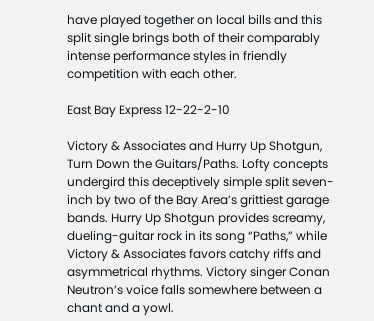have played together on local bills and this split single brings both of their comparably intense performance styles in friendly competition with each other.

East Bay Express 12-22-2-10

Victory & Associates and Hurry Up Shotgun, Turn Down the Guitars/Paths. Lofty concepts undergird this deceptively simple split seven-inch by two of the Bay Area’s grittiest garage bands. Hurry Up Shotgun provides screamy, dueling-guitar rock in its song “Paths,” while Victory & Associates favors catchy riffs and asymmetrical rhythms. Victory singer Conan Neutron’s voice falls somewhere between a chant and a yowl.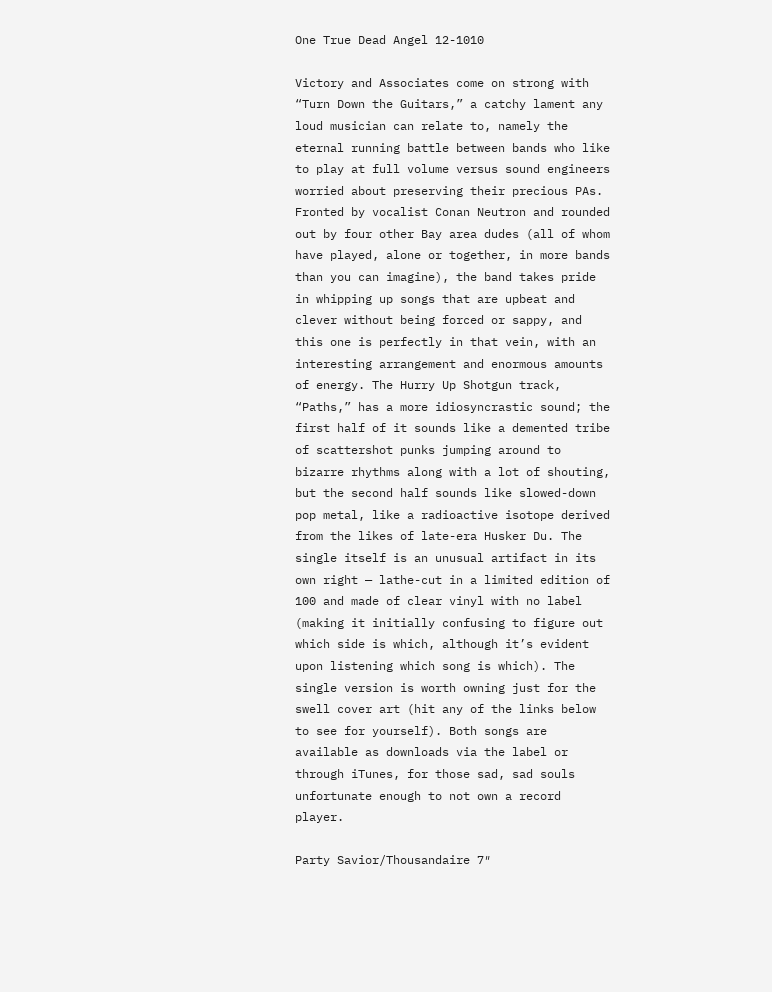One True Dead Angel 12-1010

Victory and Associates come on strong with “Turn Down the Guitars,” a catchy lament any loud musician can relate to, namely the eternal running battle between bands who like to play at full volume versus sound engineers worried about preserving their precious PAs. Fronted by vocalist Conan Neutron and rounded out by four other Bay area dudes (all of whom have played, alone or together, in more bands than you can imagine), the band takes pride in whipping up songs that are upbeat and clever without being forced or sappy, and this one is perfectly in that vein, with an interesting arrangement and enormous amounts of energy. The Hurry Up Shotgun track, “Paths,” has a more idiosyncrastic sound; the first half of it sounds like a demented tribe of scattershot punks jumping around to bizarre rhythms along with a lot of shouting, but the second half sounds like slowed-down pop metal, like a radioactive isotope derived from the likes of late-era Husker Du. The single itself is an unusual artifact in its own right — lathe-cut in a limited edition of 100 and made of clear vinyl with no label (making it initially confusing to figure out which side is which, although it’s evident upon listening which song is which). The single version is worth owning just for the swell cover art (hit any of the links below to see for yourself). Both songs are available as downloads via the label or through iTunes, for those sad, sad souls unfortunate enough to not own a record player.

Party Savior/Thousandaire 7″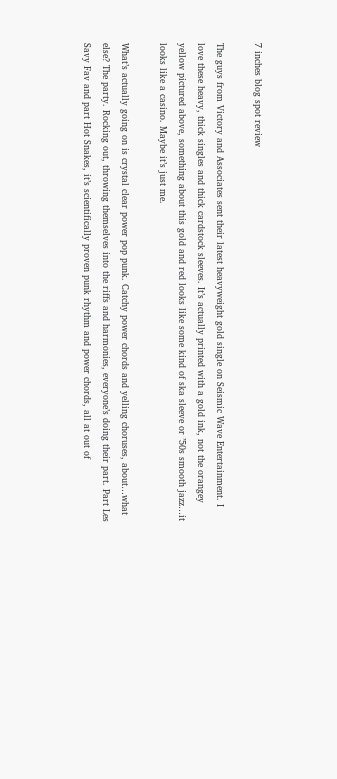7 inches blog spot review

The guys from Victory and Associates sent their latest heavyweight gold single on Seismic Wave Entertainment. I love these heavy, thick singles and thick cardstock sleeves. It’s actually printed with a gold ink, not the orangey yellow pictured above, something about this gold and red looks like some kind of ska sleeve or ’50s smooth jazz…it looks like a casino. Maybe it’s just me.

What’s actually going on is crystal clear power pop punk. Catchy power chords and yelling choruses, about…what else? The party. Rocking out, throwing themselves into the riffs and harmonies, everyone’s doing their part. Part Les Savy Fav and part Hot Snakes, it’s scientifically proven punk rhythm and power chords, all at out of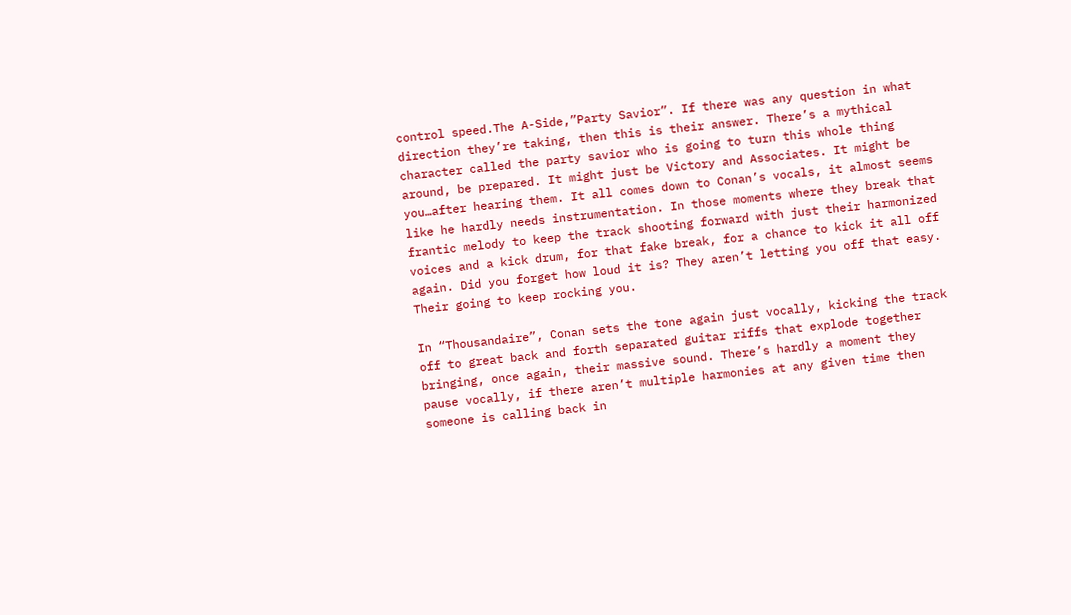control speed.The A-Side,”Party Savior”. If there was any question in what direction they’re taking, then this is their answer. There’s a mythical character called the party savior who is going to turn this whole thing around, be prepared. It might just be Victory and Associates. It might be you…after hearing them. It all comes down to Conan’s vocals, it almost seems like he hardly needs instrumentation. In those moments where they break that frantic melody to keep the track shooting forward with just their harmonized voices and a kick drum, for that fake break, for a chance to kick it all off again. Did you forget how loud it is? They aren’t letting you off that easy. Their going to keep rocking you.

In “Thousandaire”, Conan sets the tone again just vocally, kicking the track off to great back and forth separated guitar riffs that explode together bringing, once again, their massive sound. There’s hardly a moment they pause vocally, if there aren’t multiple harmonies at any given time then someone is calling back in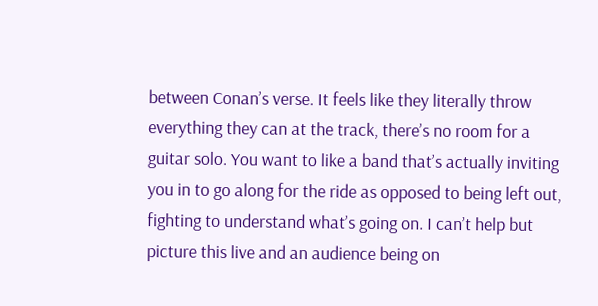between Conan’s verse. It feels like they literally throw everything they can at the track, there’s no room for a guitar solo. You want to like a band that’s actually inviting you in to go along for the ride as opposed to being left out, fighting to understand what’s going on. I can’t help but picture this live and an audience being on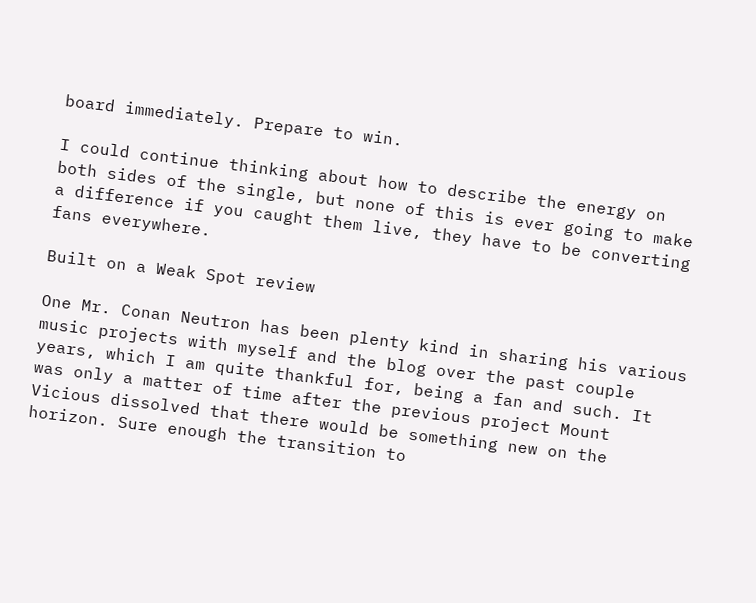board immediately. Prepare to win.

I could continue thinking about how to describe the energy on both sides of the single, but none of this is ever going to make a difference if you caught them live, they have to be converting fans everywhere.

Built on a Weak Spot review

One Mr. Conan Neutron has been plenty kind in sharing his various music projects with myself and the blog over the past couple years, which I am quite thankful for, being a fan and such. It was only a matter of time after the previous project Mount Vicious dissolved that there would be something new on the horizon. Sure enough the transition to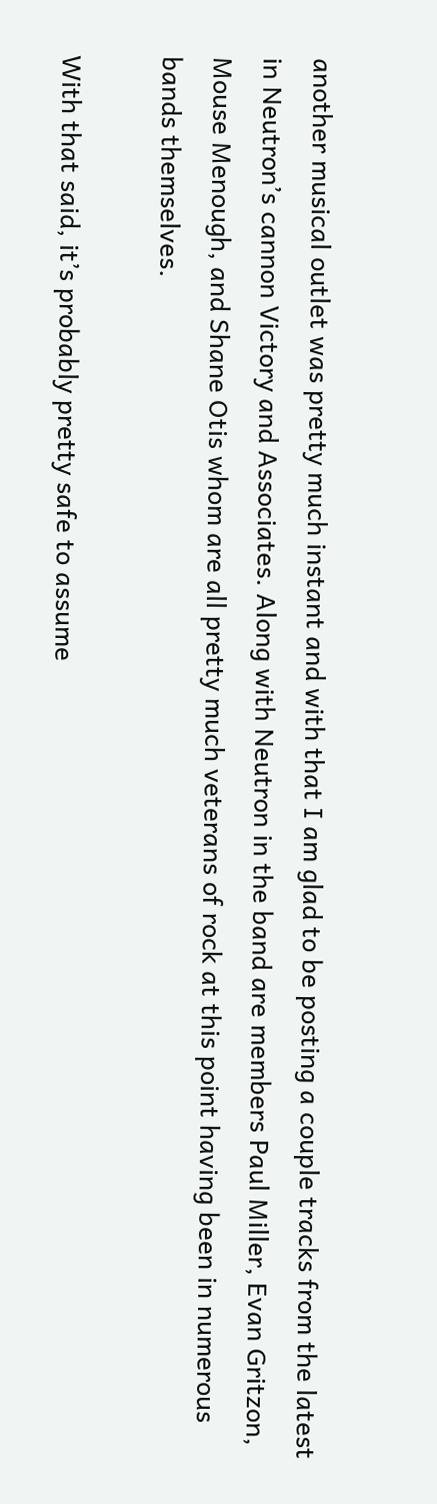another musical outlet was pretty much instant and with that I am glad to be posting a couple tracks from the latest in Neutron’s cannon Victory and Associates. Along with Neutron in the band are members Paul Miller, Evan Gritzon, Mouse Menough, and Shane Otis whom are all pretty much veterans of rock at this point having been in numerous bands themselves.

With that said, it’s probably pretty safe to assume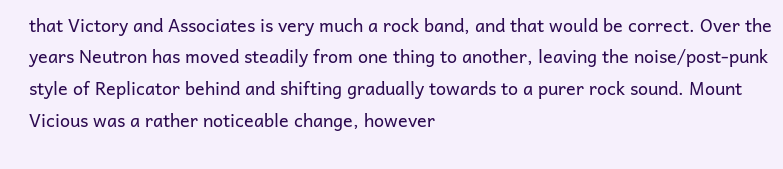that Victory and Associates is very much a rock band, and that would be correct. Over the years Neutron has moved steadily from one thing to another, leaving the noise/post-punk style of Replicator behind and shifting gradually towards to a purer rock sound. Mount Vicious was a rather noticeable change, however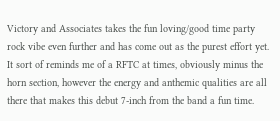Victory and Associates takes the fun loving/good time party rock vibe even further and has come out as the purest effort yet. It sort of reminds me of a RFTC at times, obviously minus the horn section, however the energy and anthemic qualities are all there that makes this debut 7-inch from the band a fun time.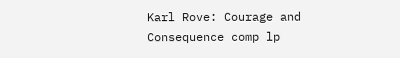Karl Rove: Courage and Consequence comp lp